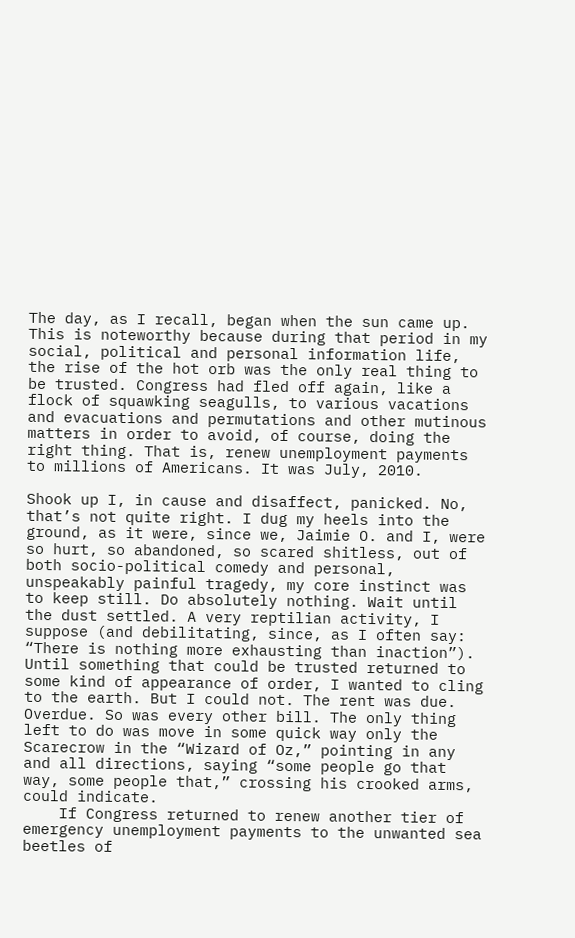The day, as I recall, began when the sun came up. This is noteworthy because during that period in my social, political and personal information life, the rise of the hot orb was the only real thing to be trusted. Congress had fled off again, like a flock of squawking seagulls, to various vacations and evacuations and permutations and other mutinous matters in order to avoid, of course, doing the right thing. That is, renew unemployment payments to millions of Americans. It was July, 2010.

Shook up I, in cause and disaffect, panicked. No, that’s not quite right. I dug my heels into the ground, as it were, since we, Jaimie O. and I, were so hurt, so abandoned, so scared shitless, out of both socio-political comedy and personal, unspeakably painful tragedy, my core instinct was to keep still. Do absolutely nothing. Wait until the dust settled. A very reptilian activity, I suppose (and debilitating, since, as I often say: “There is nothing more exhausting than inaction”). Until something that could be trusted returned to some kind of appearance of order, I wanted to cling to the earth. But I could not. The rent was due. Overdue. So was every other bill. The only thing left to do was move in some quick way only the Scarecrow in the “Wizard of Oz,” pointing in any and all directions, saying “some people go that way, some people that,” crossing his crooked arms, could indicate.
    If Congress returned to renew another tier of emergency unemployment payments to the unwanted sea beetles of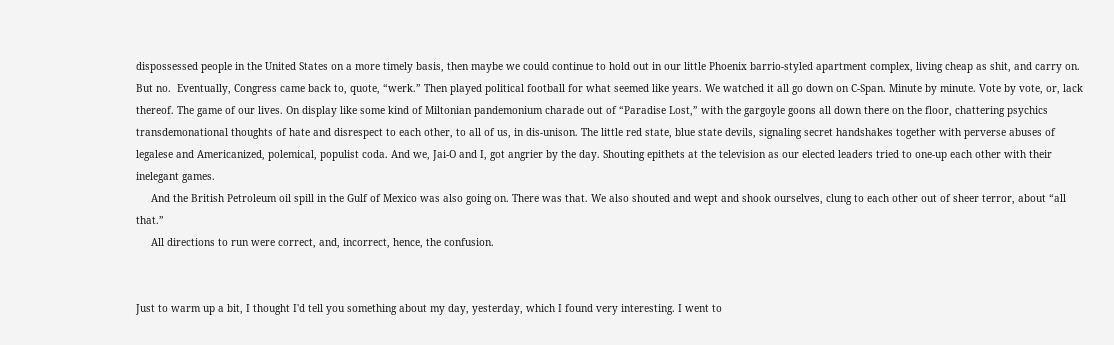dispossessed people in the United States on a more timely basis, then maybe we could continue to hold out in our little Phoenix barrio-styled apartment complex, living cheap as shit, and carry on. But no.  Eventually, Congress came back to, quote, “werk.” Then played political football for what seemed like years. We watched it all go down on C-Span. Minute by minute. Vote by vote, or, lack thereof. The game of our lives. On display like some kind of Miltonian pandemonium charade out of “Paradise Lost,” with the gargoyle goons all down there on the floor, chattering psychics transdemonational thoughts of hate and disrespect to each other, to all of us, in dis-unison. The little red state, blue state devils, signaling secret handshakes together with perverse abuses of legalese and Americanized, polemical, populist coda. And we, Jai-O and I, got angrier by the day. Shouting epithets at the television as our elected leaders tried to one-up each other with their inelegant games.
     And the British Petroleum oil spill in the Gulf of Mexico was also going on. There was that. We also shouted and wept and shook ourselves, clung to each other out of sheer terror, about “all that.”
     All directions to run were correct, and, incorrect, hence, the confusion.


Just to warm up a bit, I thought I'd tell you something about my day, yesterday, which I found very interesting. I went to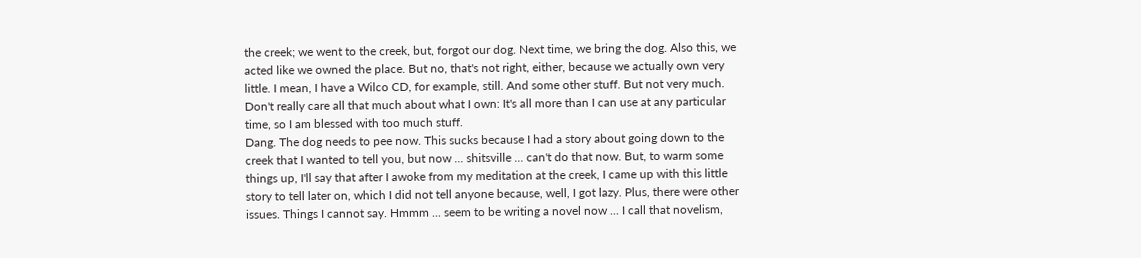the creek; we went to the creek, but, forgot our dog. Next time, we bring the dog. Also this, we acted like we owned the place. But no, that's not right, either, because we actually own very little. I mean, I have a Wilco CD, for example, still. And some other stuff. But not very much. Don't really care all that much about what I own: It's all more than I can use at any particular time, so I am blessed with too much stuff.
Dang. The dog needs to pee now. This sucks because I had a story about going down to the creek that I wanted to tell you, but now ... shitsville ... can't do that now. But, to warm some things up, I'll say that after I awoke from my meditation at the creek, I came up with this little story to tell later on, which I did not tell anyone because, well, I got lazy. Plus, there were other issues. Things I cannot say. Hmmm ... seem to be writing a novel now ... I call that novelism,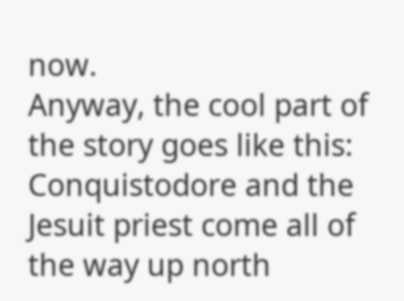now.
Anyway, the cool part of the story goes like this: Conquistodore and the Jesuit priest come all of the way up north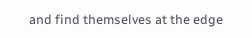and find themselves at the edge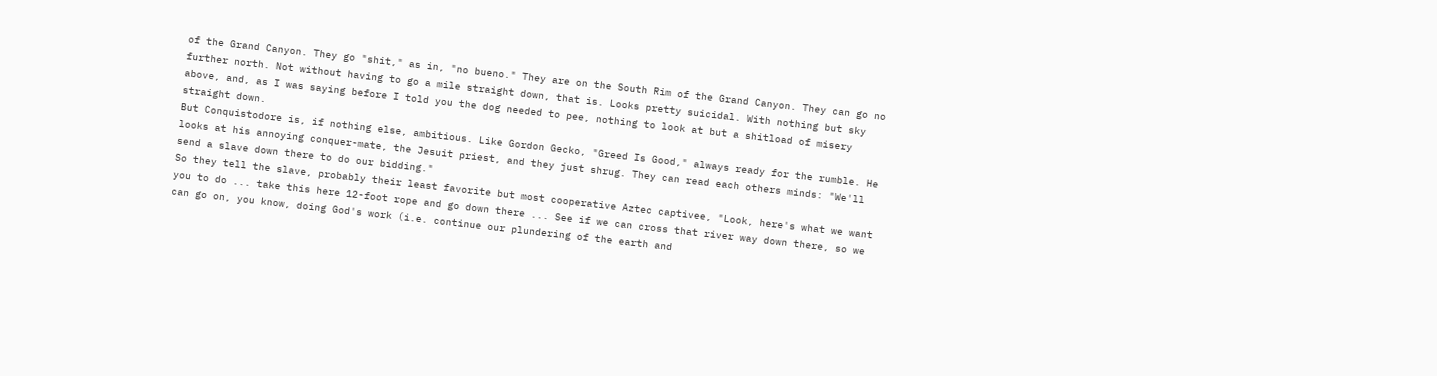of the Grand Canyon. They go "shit," as in, "no bueno." They are on the South Rim of the Grand Canyon. They can go no further north. Not without having to go a mile straight down, that is. Looks pretty suicidal. With nothing but sky above, and, as I was saying before I told you the dog needed to pee, nothing to look at but a shitload of misery straight down.
But Conquistodore is, if nothing else, ambitious. Like Gordon Gecko, "Greed Is Good," always ready for the rumble. He looks at his annoying conquer-mate, the Jesuit priest, and they just shrug. They can read each others minds: "We'll send a slave down there to do our bidding."
So they tell the slave, probably their least favorite but most cooperative Aztec captivee, "Look, here's what we want you to do ... take this here 12-foot rope and go down there ... See if we can cross that river way down there, so we can go on, you know, doing God's work (i.e. continue our plundering of the earth and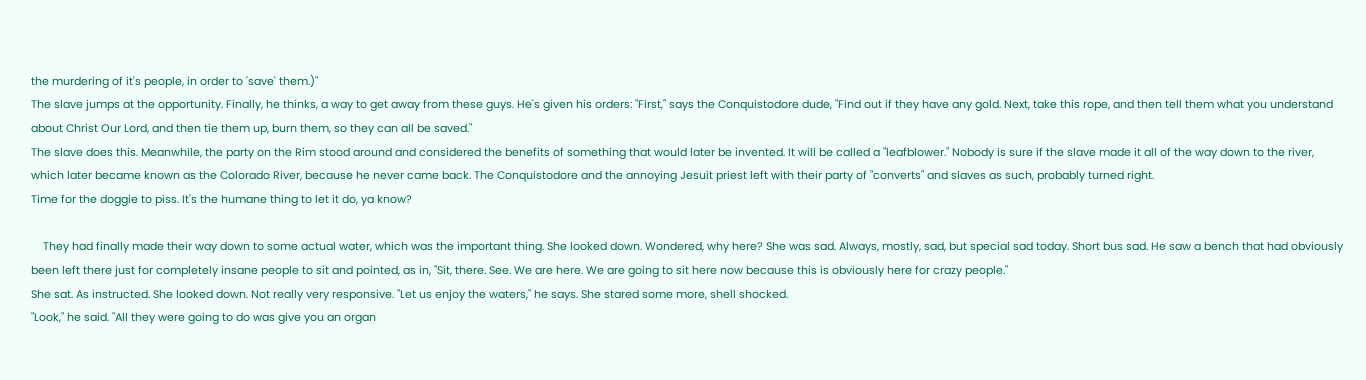the murdering of it's people, in order to 'save' them.)"
The slave jumps at the opportunity. Finally, he thinks, a way to get away from these guys. He's given his orders: "First," says the Conquistodore dude, "Find out if they have any gold. Next, take this rope, and then tell them what you understand about Christ Our Lord, and then tie them up, burn them, so they can all be saved."
The slave does this. Meanwhile, the party on the Rim stood around and considered the benefits of something that would later be invented. It will be called a "leafblower." Nobody is sure if the slave made it all of the way down to the river, which later became known as the Colorado River, because he never came back. The Conquistodore and the annoying Jesuit priest left with their party of "converts" and slaves as such, probably turned right.
Time for the doggie to piss. It's the humane thing to let it do, ya know?

    They had finally made their way down to some actual water, which was the important thing. She looked down. Wondered, why here? She was sad. Always, mostly, sad, but special sad today. Short bus sad. He saw a bench that had obviously been left there just for completely insane people to sit and pointed, as in, "Sit, there. See. We are here. We are going to sit here now because this is obviously here for crazy people."
She sat. As instructed. She looked down. Not really very responsive. "Let us enjoy the waters," he says. She stared some more, shell shocked.
"Look," he said. "All they were going to do was give you an organ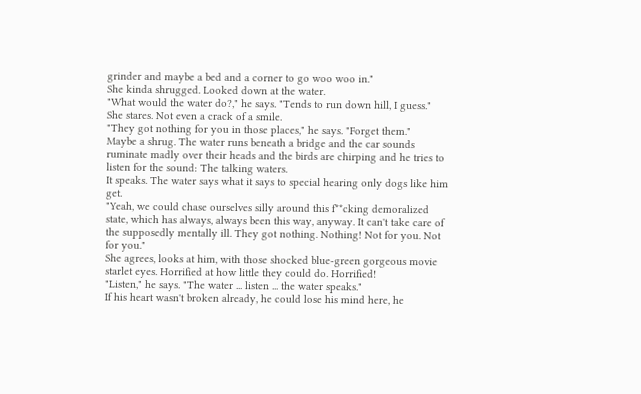grinder and maybe a bed and a corner to go woo woo in."
She kinda shrugged. Looked down at the water.
"What would the water do?," he says. "Tends to run down hill, I guess."
She stares. Not even a crack of a smile.
"They got nothing for you in those places," he says. "Forget them."
Maybe a shrug. The water runs beneath a bridge and the car sounds ruminate madly over their heads and the birds are chirping and he tries to listen for the sound: The talking waters.
It speaks. The water says what it says to special hearing only dogs like him get.
"Yeah, we could chase ourselves silly around this f**cking demoralized state, which has always, always been this way, anyway. It can't take care of the supposedly mentally ill. They got nothing. Nothing! Not for you. Not for you."
She agrees, looks at him, with those shocked blue-green gorgeous movie starlet eyes. Horrified at how little they could do. Horrified!
"Listen," he says. "The water ... listen ... the water speaks."
If his heart wasn't broken already, he could lose his mind here, he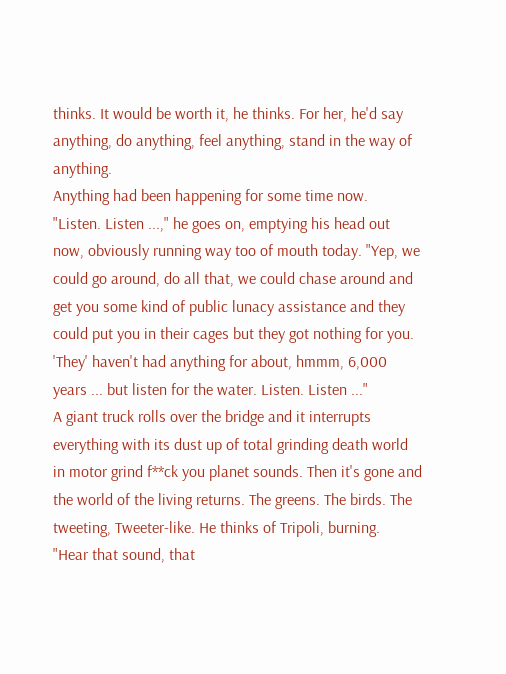thinks. It would be worth it, he thinks. For her, he'd say anything, do anything, feel anything, stand in the way of anything.
Anything had been happening for some time now.
"Listen. Listen ...," he goes on, emptying his head out now, obviously running way too of mouth today. "Yep, we could go around, do all that, we could chase around and get you some kind of public lunacy assistance and they could put you in their cages but they got nothing for you. 'They' haven't had anything for about, hmmm, 6,000 years ... but listen for the water. Listen. Listen ..."
A giant truck rolls over the bridge and it interrupts everything with its dust up of total grinding death world in motor grind f**ck you planet sounds. Then it's gone and the world of the living returns. The greens. The birds. The tweeting, Tweeter-like. He thinks of Tripoli, burning.
"Hear that sound, that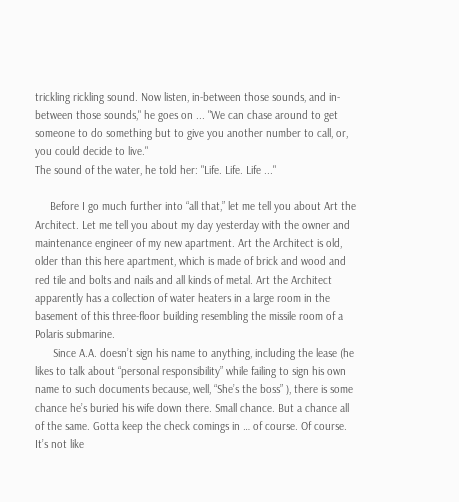trickling rickling sound. Now listen, in-between those sounds, and in-between those sounds," he goes on ... "We can chase around to get someone to do something but to give you another number to call, or, you could decide to live."
The sound of the water, he told her: "Life. Life. Life ..."

     Before I go much further into “all that,” let me tell you about Art the Architect. Let me tell you about my day yesterday with the owner and maintenance engineer of my new apartment. Art the Architect is old, older than this here apartment, which is made of brick and wood and red tile and bolts and nails and all kinds of metal. Art the Architect apparently has a collection of water heaters in a large room in the basement of this three-floor building resembling the missile room of a Polaris submarine.
      Since A.A. doesn’t sign his name to anything, including the lease (he likes to talk about “personal responsibility” while failing to sign his own name to such documents because, well, “She’s the boss” ), there is some chance he’s buried his wife down there. Small chance. But a chance all of the same. Gotta keep the check comings in … of course. Of course. It’s not like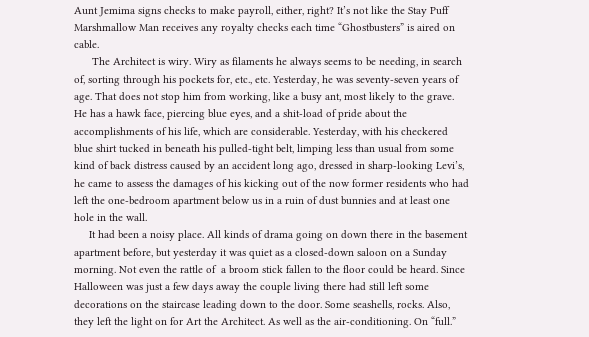Aunt Jemima signs checks to make payroll, either, right? It’s not like the Stay Puff Marshmallow Man receives any royalty checks each time “Ghostbusters” is aired on cable.
      The Architect is wiry. Wiry as filaments he always seems to be needing, in search of, sorting through his pockets for, etc., etc. Yesterday, he was seventy-seven years of age. That does not stop him from working, like a busy ant, most likely to the grave. He has a hawk face, piercing blue eyes, and a shit-load of pride about the accomplishments of his life, which are considerable. Yesterday, with his checkered blue shirt tucked in beneath his pulled-tight belt, limping less than usual from some kind of back distress caused by an accident long ago, dressed in sharp-looking Levi’s, he came to assess the damages of his kicking out of the now former residents who had left the one-bedroom apartment below us in a ruin of dust bunnies and at least one hole in the wall.
     It had been a noisy place. All kinds of drama going on down there in the basement apartment before, but yesterday it was quiet as a closed-down saloon on a Sunday morning. Not even the rattle of  a broom stick fallen to the floor could be heard. Since Halloween was just a few days away the couple living there had still left some decorations on the staircase leading down to the door. Some seashells, rocks. Also, they left the light on for Art the Architect. As well as the air-conditioning. On “full.”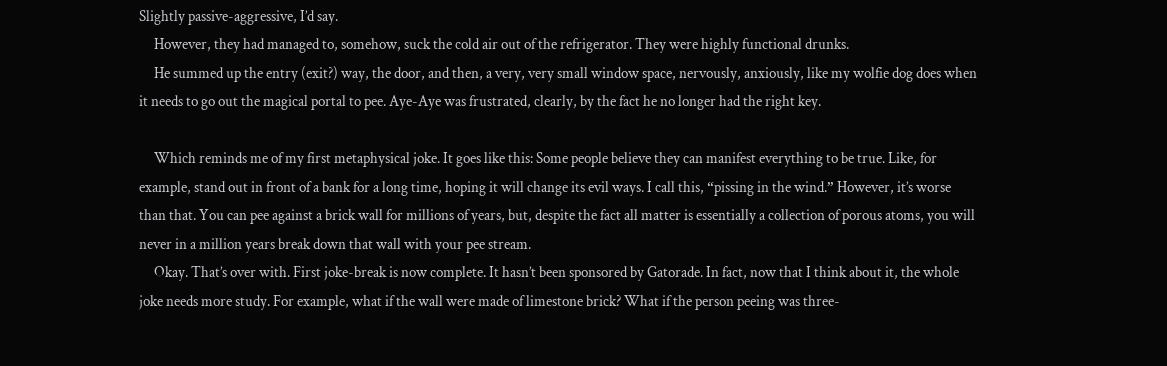Slightly passive-aggressive, I’d say.
     However, they had managed to, somehow, suck the cold air out of the refrigerator. They were highly functional drunks.
     He summed up the entry (exit?) way, the door, and then, a very, very small window space, nervously, anxiously, like my wolfie dog does when it needs to go out the magical portal to pee. Aye-Aye was frustrated, clearly, by the fact he no longer had the right key.

     Which reminds me of my first metaphysical joke. It goes like this: Some people believe they can manifest everything to be true. Like, for example, stand out in front of a bank for a long time, hoping it will change its evil ways. I call this, “pissing in the wind.” However, it’s worse than that. You can pee against a brick wall for millions of years, but, despite the fact all matter is essentially a collection of porous atoms, you will never in a million years break down that wall with your pee stream.
     Okay. That’s over with. First joke-break is now complete. It hasn’t been sponsored by Gatorade. In fact, now that I think about it, the whole joke needs more study. For example, what if the wall were made of limestone brick? What if the person peeing was three-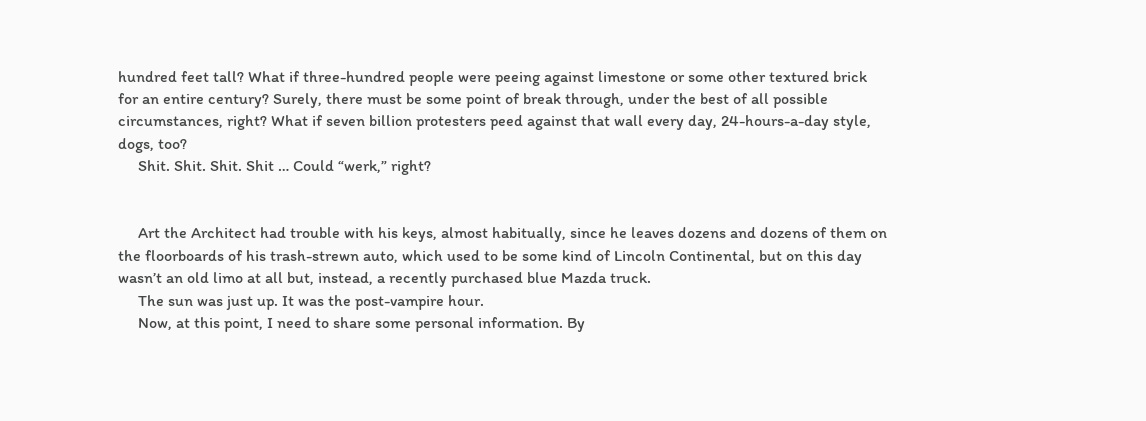hundred feet tall? What if three-hundred people were peeing against limestone or some other textured brick for an entire century? Surely, there must be some point of break through, under the best of all possible circumstances, right? What if seven billion protesters peed against that wall every day, 24-hours-a-day style, dogs, too?
     Shit. Shit. Shit. Shit … Could “werk,” right?


     Art the Architect had trouble with his keys, almost habitually, since he leaves dozens and dozens of them on the floorboards of his trash-strewn auto, which used to be some kind of Lincoln Continental, but on this day wasn’t an old limo at all but, instead, a recently purchased blue Mazda truck.
     The sun was just up. It was the post-vampire hour.
     Now, at this point, I need to share some personal information. By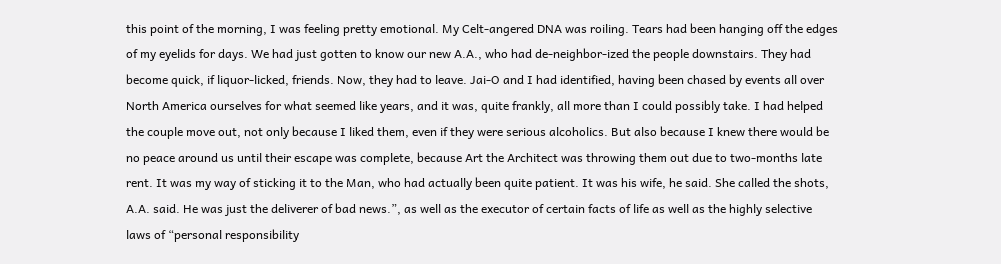this point of the morning, I was feeling pretty emotional. My Celt-angered DNA was roiling. Tears had been hanging off the edges of my eyelids for days. We had just gotten to know our new A.A., who had de-neighbor-ized the people downstairs. They had become quick, if liquor-licked, friends. Now, they had to leave. Jai-O and I had identified, having been chased by events all over North America ourselves for what seemed like years, and it was, quite frankly, all more than I could possibly take. I had helped the couple move out, not only because I liked them, even if they were serious alcoholics. But also because I knew there would be no peace around us until their escape was complete, because Art the Architect was throwing them out due to two-months late rent. It was my way of sticking it to the Man, who had actually been quite patient. It was his wife, he said. She called the shots, A.A. said. He was just the deliverer of bad news.”, as well as the executor of certain facts of life as well as the highly selective laws of “personal responsibility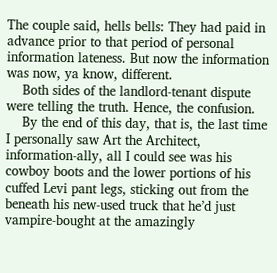The couple said, hells bells: They had paid in advance prior to that period of personal information lateness. But now the information was now, ya know, different.
    Both sides of the landlord-tenant dispute were telling the truth. Hence, the confusion.
    By the end of this day, that is, the last time I personally saw Art the Architect, information-ally, all I could see was his cowboy boots and the lower portions of his cuffed Levi pant legs, sticking out from the beneath his new-used truck that he’d just vampire-bought at the amazingly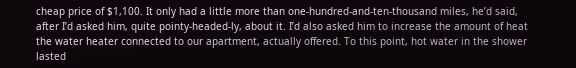cheap price of $1,100. It only had a little more than one-hundred-and-ten-thousand miles, he’d said, after I’d asked him, quite pointy-headed-ly, about it. I’d also asked him to increase the amount of heat the water heater connected to our apartment, actually offered. To this point, hot water in the shower lasted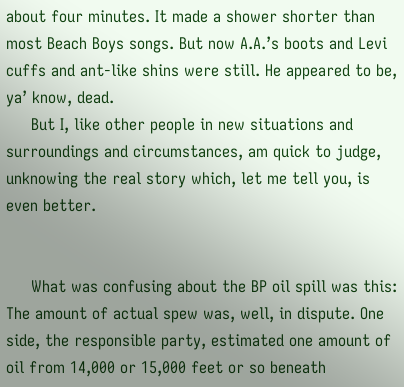about four minutes. It made a shower shorter than most Beach Boys songs. But now A.A.’s boots and Levi cuffs and ant-like shins were still. He appeared to be, ya’ know, dead.
     But I, like other people in new situations and surroundings and circumstances, am quick to judge, unknowing the real story which, let me tell you, is even better.


     What was confusing about the BP oil spill was this: The amount of actual spew was, well, in dispute. One side, the responsible party, estimated one amount of oil from 14,000 or 15,000 feet or so beneath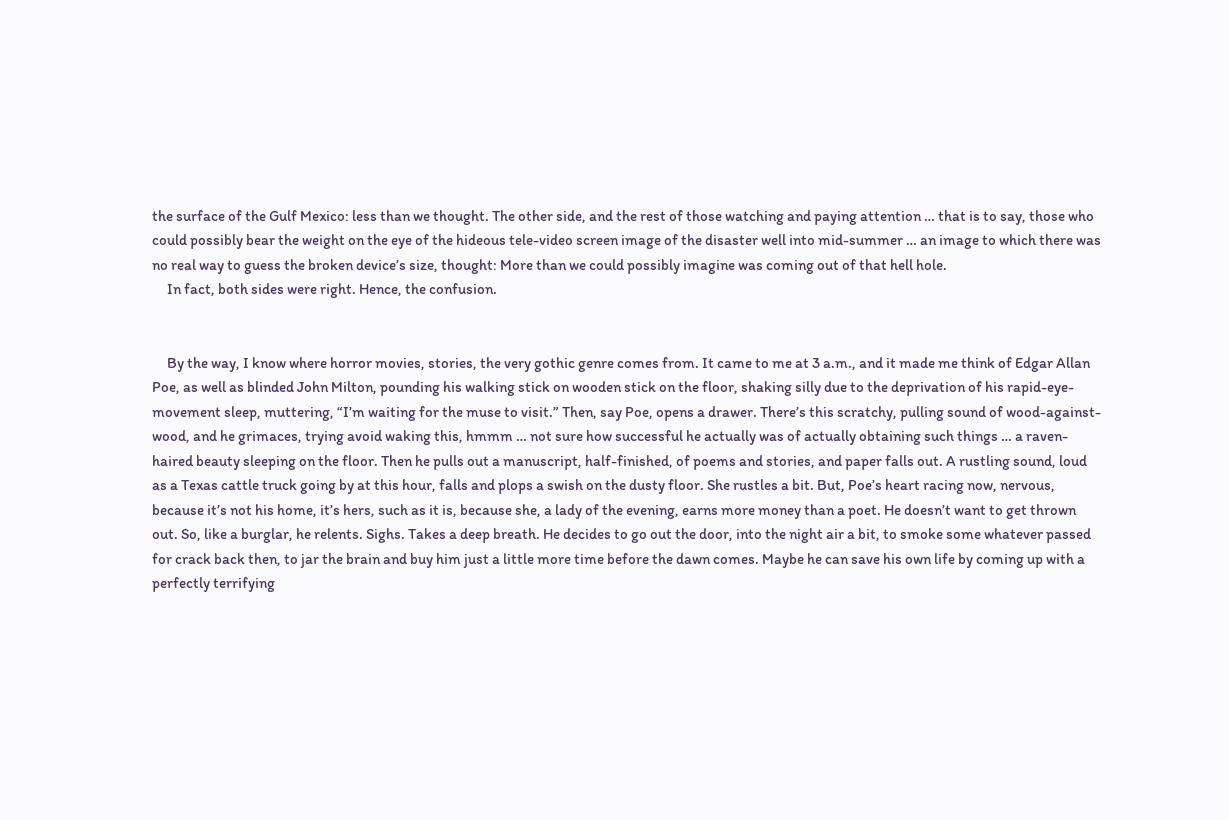the surface of the Gulf Mexico: less than we thought. The other side, and the rest of those watching and paying attention … that is to say, those who could possibly bear the weight on the eye of the hideous tele-video screen image of the disaster well into mid-summer … an image to which there was no real way to guess the broken device’s size, thought: More than we could possibly imagine was coming out of that hell hole.
     In fact, both sides were right. Hence, the confusion.


     By the way, I know where horror movies, stories, the very gothic genre comes from. It came to me at 3 a.m., and it made me think of Edgar Allan Poe, as well as blinded John Milton, pounding his walking stick on wooden stick on the floor, shaking silly due to the deprivation of his rapid-eye-movement sleep, muttering, “I’m waiting for the muse to visit.” Then, say Poe, opens a drawer. There’s this scratchy, pulling sound of wood-against-wood, and he grimaces, trying avoid waking this, hmmm … not sure how successful he actually was of actually obtaining such things … a raven-haired beauty sleeping on the floor. Then he pulls out a manuscript, half-finished, of poems and stories, and paper falls out. A rustling sound, loud as a Texas cattle truck going by at this hour, falls and plops a swish on the dusty floor. She rustles a bit. But, Poe’s heart racing now, nervous, because it’s not his home, it’s hers, such as it is, because she, a lady of the evening, earns more money than a poet. He doesn’t want to get thrown out. So, like a burglar, he relents. Sighs. Takes a deep breath. He decides to go out the door, into the night air a bit, to smoke some whatever passed for crack back then, to jar the brain and buy him just a little more time before the dawn comes. Maybe he can save his own life by coming up with a perfectly terrifying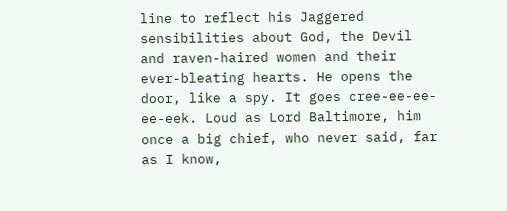line to reflect his Jaggered sensibilities about God, the Devil and raven-haired women and their ever-bleating hearts. He opens the door, like a spy. It goes cree-ee-ee-ee-eek. Loud as Lord Baltimore, him once a big chief, who never said, far as I know,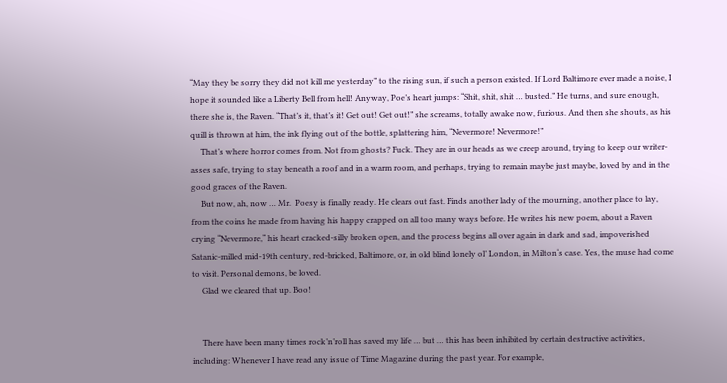“May they be sorry they did not kill me yesterday” to the rising sun, if such a person existed. If Lord Baltimore ever made a noise, I hope it sounded like a Liberty Bell from hell! Anyway, Poe’s heart jumps: “Shit, shit, shit … busted.” He turns, and sure enough, there she is, the Raven. “That’s it, that’s it! Get out! Get out!” she screams, totally awake now, furious. And then she shouts, as his quill is thrown at him, the ink flying out of the bottle, splattering him, “Nevermore! Nevermore!”
     That’s where horror comes from. Not from ghosts? Fuck. They are in our heads as we creep around, trying to keep our writer-asses safe, trying to stay beneath a roof and in a warm room, and perhaps, trying to remain maybe just maybe, loved by and in the good graces of the Raven.
     But now, ah, now … Mr.  Poesy is finally ready. He clears out fast. Finds another lady of the mourning, another place to lay, from the coins he made from having his happy crapped on all too many ways before. He writes his new poem, about a Raven crying “Nevermore,“ his heart cracked-silly broken open, and the process begins all over again in dark and sad, impoverished Satanic-milled mid-19th century, red-bricked, Baltimore, or, in old blind lonely ol’ London, in Milton‘s case. Yes, the muse had come to visit. Personal demons, be loved.
     Glad we cleared that up. Boo!


     There have been many times rock’n’roll has saved my life … but … this has been inhibited by certain destructive activities, including: Whenever I have read any issue of Time Magazine during the past year. For example,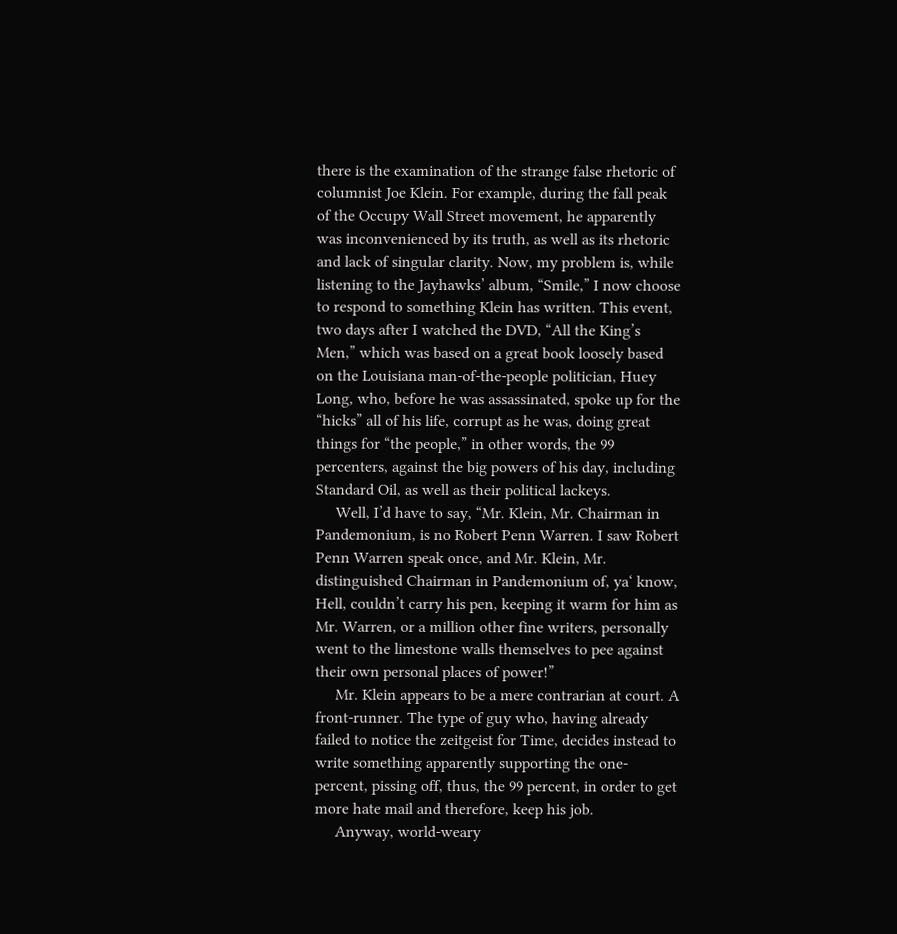there is the examination of the strange false rhetoric of columnist Joe Klein. For example, during the fall peak of the Occupy Wall Street movement, he apparently was inconvenienced by its truth, as well as its rhetoric and lack of singular clarity. Now, my problem is, while listening to the Jayhawks’ album, “Smile,” I now choose to respond to something Klein has written. This event, two days after I watched the DVD, “All the King’s Men,” which was based on a great book loosely based on the Louisiana man-of-the-people politician, Huey Long, who, before he was assassinated, spoke up for the “hicks” all of his life, corrupt as he was, doing great things for “the people,” in other words, the 99 percenters, against the big powers of his day, including Standard Oil, as well as their political lackeys.
     Well, I’d have to say, “Mr. Klein, Mr. Chairman in Pandemonium, is no Robert Penn Warren. I saw Robert Penn Warren speak once, and Mr. Klein, Mr. distinguished Chairman in Pandemonium of, ya‘ know, Hell, couldn’t carry his pen, keeping it warm for him as Mr. Warren, or a million other fine writers, personally went to the limestone walls themselves to pee against their own personal places of power!”
     Mr. Klein appears to be a mere contrarian at court. A front-runner. The type of guy who, having already failed to notice the zeitgeist for Time, decides instead to write something apparently supporting the one-percent, pissing off, thus, the 99 percent, in order to get more hate mail and therefore, keep his job.
     Anyway, world-weary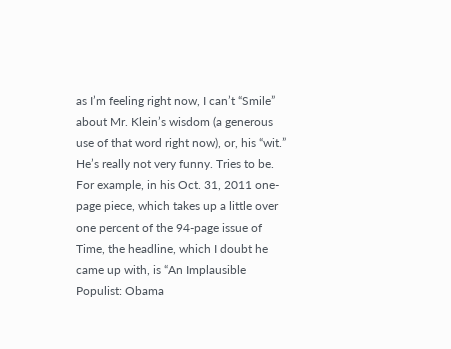as I’m feeling right now, I can’t “Smile” about Mr. Klein’s wisdom (a generous use of that word right now), or, his “wit.” He’s really not very funny. Tries to be. For example, in his Oct. 31, 2011 one-page piece, which takes up a little over one percent of the 94-page issue of Time, the headline, which I doubt he came up with, is “An Implausible Populist: Obama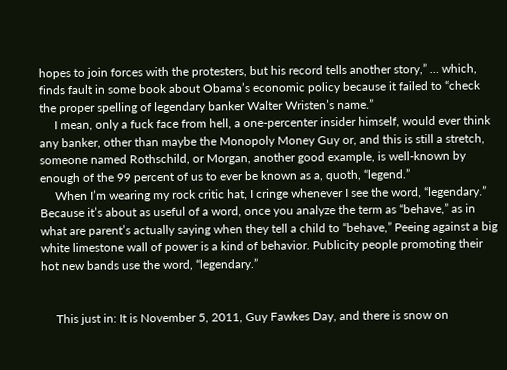hopes to join forces with the protesters, but his record tells another story,” … which, finds fault in some book about Obama’s economic policy because it failed to “check the proper spelling of legendary banker Walter Wristen’s name.”
     I mean, only a fuck face from hell, a one-percenter insider himself, would ever think any banker, other than maybe the Monopoly Money Guy or, and this is still a stretch, someone named Rothschild, or Morgan, another good example, is well-known by enough of the 99 percent of us to ever be known as a, quoth, “legend.”
     When I’m wearing my rock critic hat, I cringe whenever I see the word, “legendary.” Because it’s about as useful of a word, once you analyze the term as “behave,” as in what are parent’s actually saying when they tell a child to “behave,” Peeing against a big white limestone wall of power is a kind of behavior. Publicity people promoting their hot new bands use the word, “legendary.”


     This just in: It is November 5, 2011, Guy Fawkes Day, and there is snow on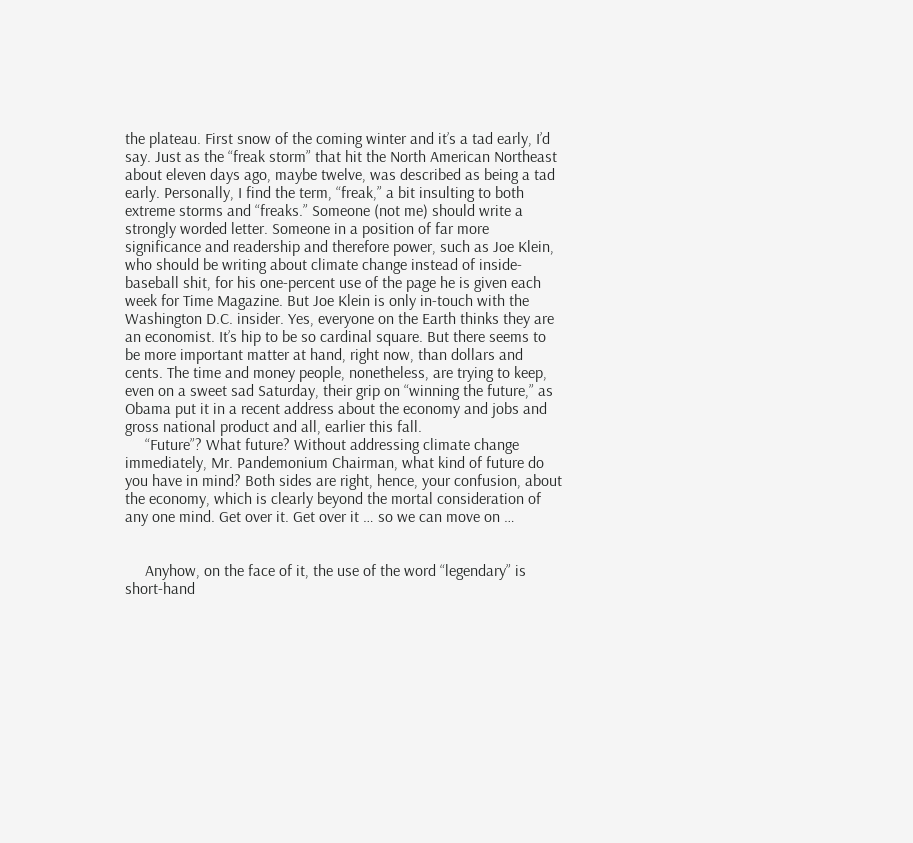the plateau. First snow of the coming winter and it’s a tad early, I’d say. Just as the “freak storm” that hit the North American Northeast about eleven days ago, maybe twelve, was described as being a tad early. Personally, I find the term, “freak,” a bit insulting to both extreme storms and “freaks.” Someone (not me) should write a strongly worded letter. Someone in a position of far more significance and readership and therefore power, such as Joe Klein, who should be writing about climate change instead of inside-baseball shit, for his one-percent use of the page he is given each week for Time Magazine. But Joe Klein is only in-touch with the Washington D.C. insider. Yes, everyone on the Earth thinks they are an economist. It’s hip to be so cardinal square. But there seems to be more important matter at hand, right now, than dollars and cents. The time and money people, nonetheless, are trying to keep, even on a sweet sad Saturday, their grip on “winning the future,” as Obama put it in a recent address about the economy and jobs and gross national product and all, earlier this fall.
     “Future”? What future? Without addressing climate change immediately, Mr. Pandemonium Chairman, what kind of future do you have in mind? Both sides are right, hence, your confusion, about the economy, which is clearly beyond the mortal consideration of any one mind. Get over it. Get over it … so we can move on …


     Anyhow, on the face of it, the use of the word “legendary” is short-hand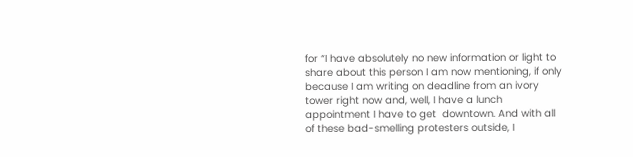for “I have absolutely no new information or light to share about this person I am now mentioning, if only because I am writing on deadline from an ivory tower right now and, well, I have a lunch appointment I have to get  downtown. And with all of these bad-smelling protesters outside, I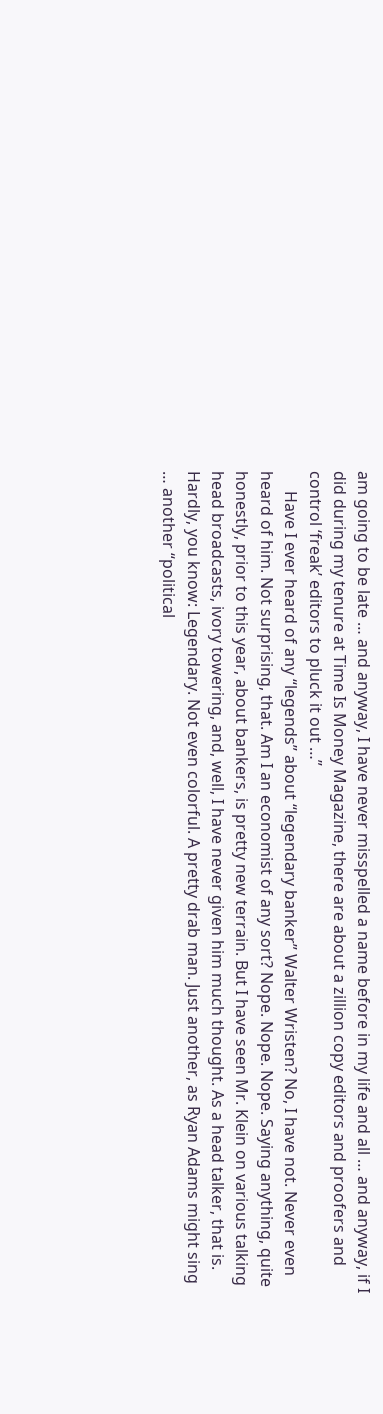am going to be late … and anyway, I have never misspelled a name before in my life and all … and anyway, if I did during my tenure at Time Is Money Magazine, there are about a zillion copy editors and proofers and control ‘freak’ editors to pluck it out …”
     Have I ever heard of any “legends” about “legendary banker” Walter Wristen? No, I have not. Never even heard of him. Not surprising, that. Am I an economist of any sort? Nope. Nope. Nope. Saying anything, quite honestly, prior to this year, about bankers, is pretty new terrain. But I have seen Mr. Klein on various talking head broadcasts, ivory towering, and, well, I have never given him much thought. As a head talker, that is. Hardly, you know: Legendary. Not even colorful. A pretty drab man. Just another, as Ryan Adams might sing … another “political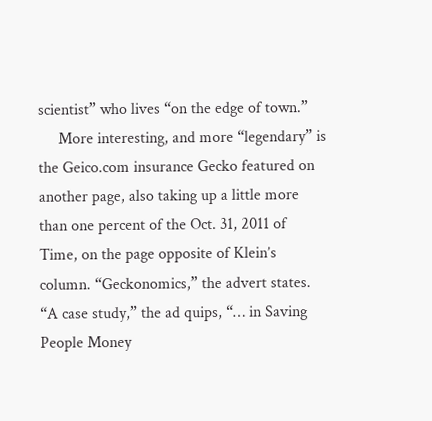scientist” who lives “on the edge of town.”
     More interesting, and more “legendary” is the Geico.com insurance Gecko featured on another page, also taking up a little more than one percent of the Oct. 31, 2011 of Time, on the page opposite of Klein’s column. “Geckonomics,” the advert states. “A case study,” the ad quips, “… in Saving People Money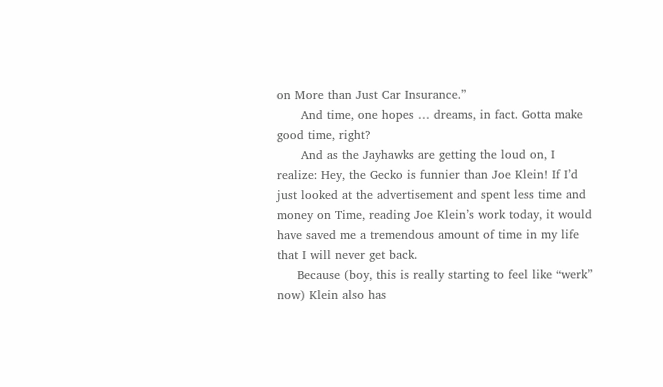on More than Just Car Insurance.”
      And time, one hopes … dreams, in fact. Gotta make good time, right?
      And as the Jayhawks are getting the loud on, I realize: Hey, the Gecko is funnier than Joe Klein! If I’d just looked at the advertisement and spent less time and money on Time, reading Joe Klein’s work today, it would have saved me a tremendous amount of time in my life that I will never get back.
     Because (boy, this is really starting to feel like “werk” now) Klein also has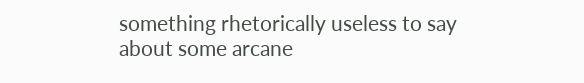something rhetorically useless to say about some arcane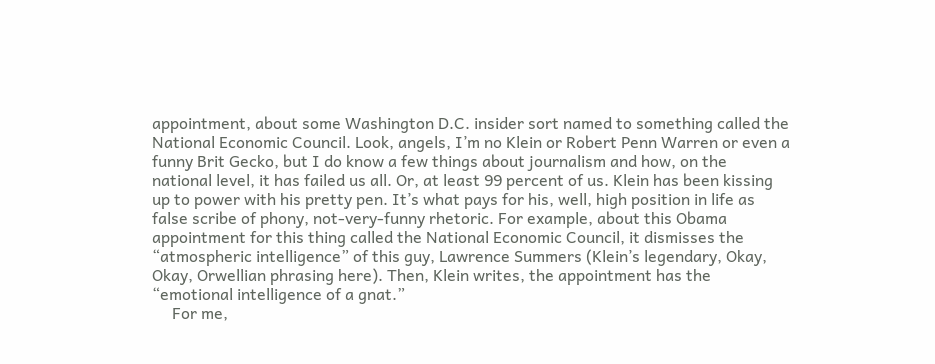appointment, about some Washington D.C. insider sort named to something called the National Economic Council. Look, angels, I’m no Klein or Robert Penn Warren or even a funny Brit Gecko, but I do know a few things about journalism and how, on the national level, it has failed us all. Or, at least 99 percent of us. Klein has been kissing up to power with his pretty pen. It’s what pays for his, well, high position in life as false scribe of phony, not-very-funny rhetoric. For example, about this Obama appointment for this thing called the National Economic Council, it dismisses the “atmospheric intelligence” of this guy, Lawrence Summers (Klein’s legendary, Okay, Okay, Orwellian phrasing here). Then, Klein writes, the appointment has the “emotional intelligence of a gnat.”
     For me,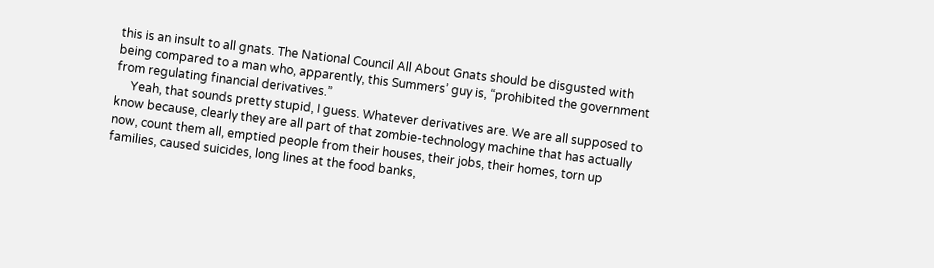this is an insult to all gnats. The National Council All About Gnats should be disgusted with being compared to a man who, apparently, this Summers’ guy is, “prohibited the government from regulating financial derivatives.”
     Yeah, that sounds pretty stupid, I guess. Whatever derivatives are. We are all supposed to know because, clearly they are all part of that zombie-technology machine that has actually now, count them all, emptied people from their houses, their jobs, their homes, torn up families, caused suicides, long lines at the food banks,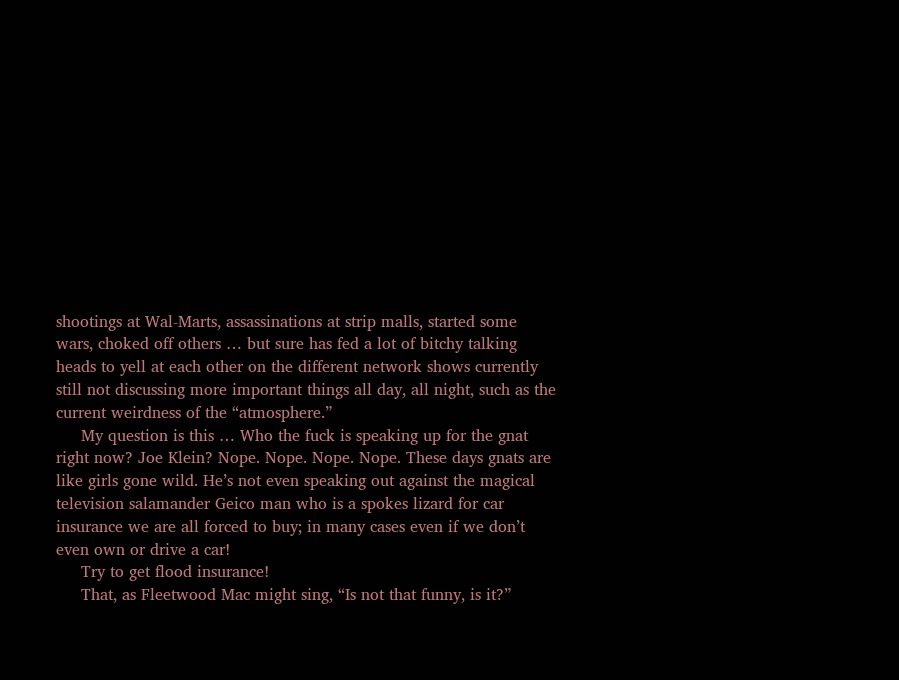shootings at Wal-Marts, assassinations at strip malls, started some wars, choked off others … but sure has fed a lot of bitchy talking heads to yell at each other on the different network shows currently still not discussing more important things all day, all night, such as the current weirdness of the “atmosphere.”
     My question is this … Who the fuck is speaking up for the gnat right now? Joe Klein? Nope. Nope. Nope. Nope. These days gnats are like girls gone wild. He’s not even speaking out against the magical television salamander Geico man who is a spokes lizard for car insurance we are all forced to buy; in many cases even if we don’t even own or drive a car!
     Try to get flood insurance!
     That, as Fleetwood Mac might sing, “Is not that funny, is it?”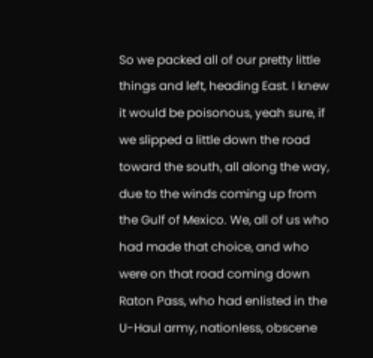So we packed all of our pretty little things and left, heading East. I knew it would be poisonous, yeah sure, if we slipped a little down the road toward the south, all along the way, due to the winds coming up from the Gulf of Mexico. We, all of us who had made that choice, and who were on that road coming down Raton Pass, who had enlisted in the U-Haul army, nationless, obscene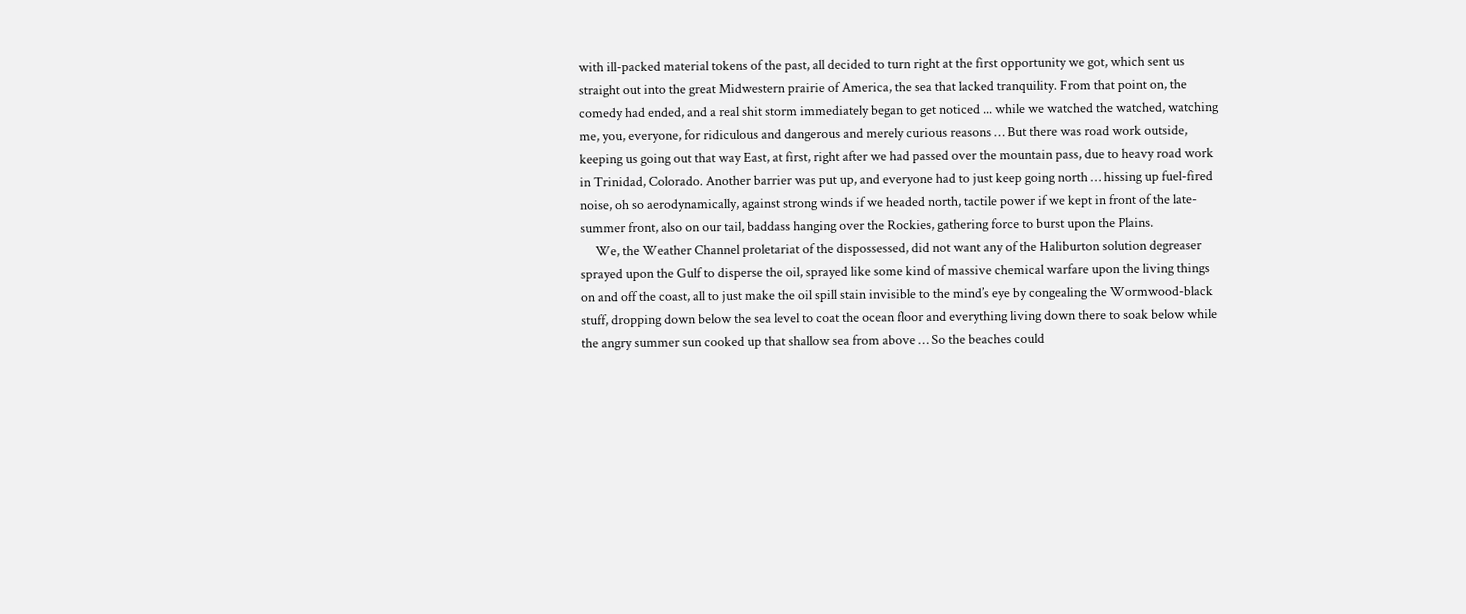with ill-packed material tokens of the past, all decided to turn right at the first opportunity we got, which sent us straight out into the great Midwestern prairie of America, the sea that lacked tranquility. From that point on, the comedy had ended, and a real shit storm immediately began to get noticed ... while we watched the watched, watching me, you, everyone, for ridiculous and dangerous and merely curious reasons … But there was road work outside, keeping us going out that way East, at first, right after we had passed over the mountain pass, due to heavy road work in Trinidad, Colorado. Another barrier was put up, and everyone had to just keep going north … hissing up fuel-fired noise, oh so aerodynamically, against strong winds if we headed north, tactile power if we kept in front of the late-summer front, also on our tail, baddass hanging over the Rockies, gathering force to burst upon the Plains.
     We, the Weather Channel proletariat of the dispossessed, did not want any of the Haliburton solution degreaser sprayed upon the Gulf to disperse the oil, sprayed like some kind of massive chemical warfare upon the living things on and off the coast, all to just make the oil spill stain invisible to the mind’s eye by congealing the Wormwood-black stuff, dropping down below the sea level to coat the ocean floor and everything living down there to soak below while the angry summer sun cooked up that shallow sea from above … So the beaches could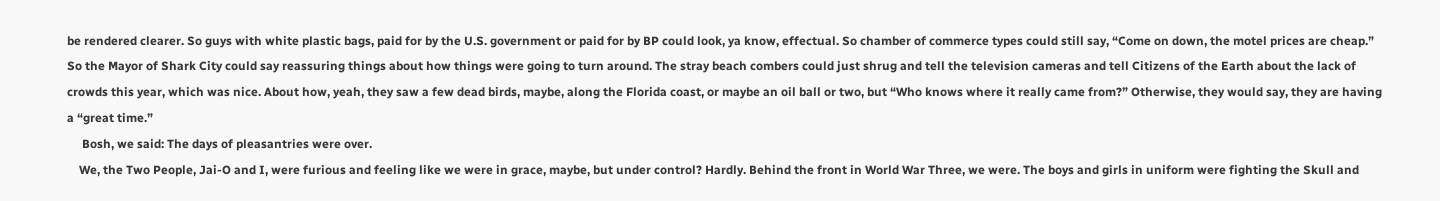be rendered clearer. So guys with white plastic bags, paid for by the U.S. government or paid for by BP could look, ya know, effectual. So chamber of commerce types could still say, “Come on down, the motel prices are cheap.” So the Mayor of Shark City could say reassuring things about how things were going to turn around. The stray beach combers could just shrug and tell the television cameras and tell Citizens of the Earth about the lack of crowds this year, which was nice. About how, yeah, they saw a few dead birds, maybe, along the Florida coast, or maybe an oil ball or two, but “Who knows where it really came from?” Otherwise, they would say, they are having a “great time.”
     Bosh, we said: The days of pleasantries were over.
    We, the Two People, Jai-O and I, were furious and feeling like we were in grace, maybe, but under control? Hardly. Behind the front in World War Three, we were. The boys and girls in uniform were fighting the Skull and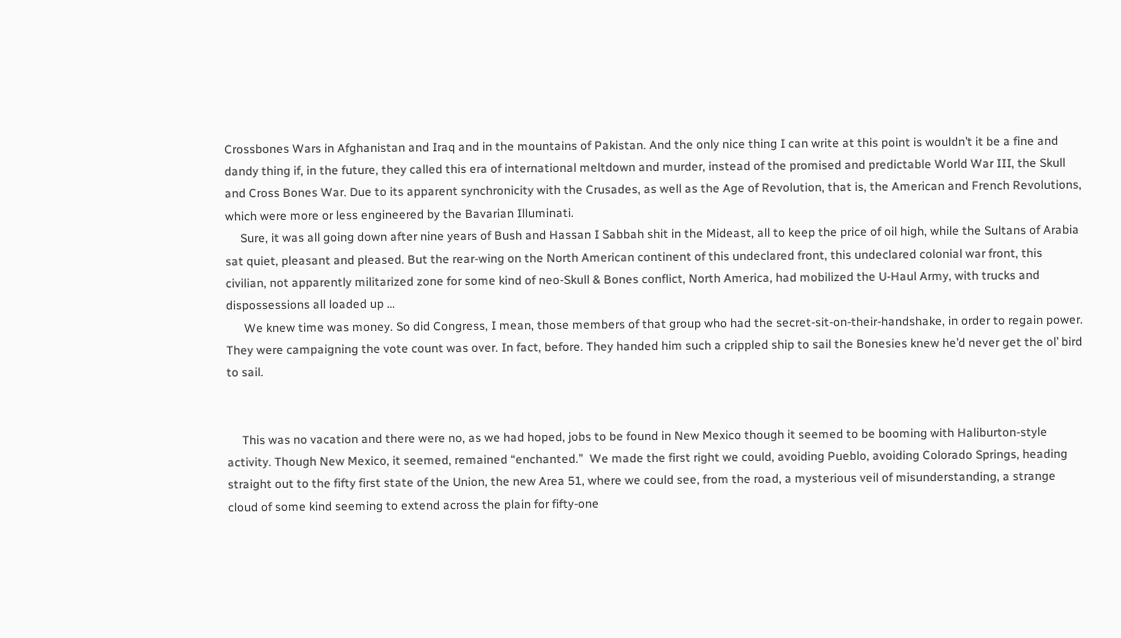Crossbones Wars in Afghanistan and Iraq and in the mountains of Pakistan. And the only nice thing I can write at this point is wouldn’t it be a fine and dandy thing if, in the future, they called this era of international meltdown and murder, instead of the promised and predictable World War III, the Skull and Cross Bones War. Due to its apparent synchronicity with the Crusades, as well as the Age of Revolution, that is, the American and French Revolutions, which were more or less engineered by the Bavarian Illuminati.
     Sure, it was all going down after nine years of Bush and Hassan I Sabbah shit in the Mideast, all to keep the price of oil high, while the Sultans of Arabia sat quiet, pleasant and pleased. But the rear-wing on the North American continent of this undeclared front, this undeclared colonial war front, this civilian, not apparently militarized zone for some kind of neo-Skull & Bones conflict, North America, had mobilized the U-Haul Army, with trucks and dispossessions all loaded up …
      We knew time was money. So did Congress, I mean, those members of that group who had the secret-sit-on-their-handshake, in order to regain power. They were campaigning the vote count was over. In fact, before. They handed him such a crippled ship to sail the Bonesies knew he’d never get the ol’ bird to sail.


     This was no vacation and there were no, as we had hoped, jobs to be found in New Mexico though it seemed to be booming with Haliburton-style activity. Though New Mexico, it seemed, remained “enchanted.”  We made the first right we could, avoiding Pueblo, avoiding Colorado Springs, heading straight out to the fifty first state of the Union, the new Area 51, where we could see, from the road, a mysterious veil of misunderstanding, a strange cloud of some kind seeming to extend across the plain for fifty-one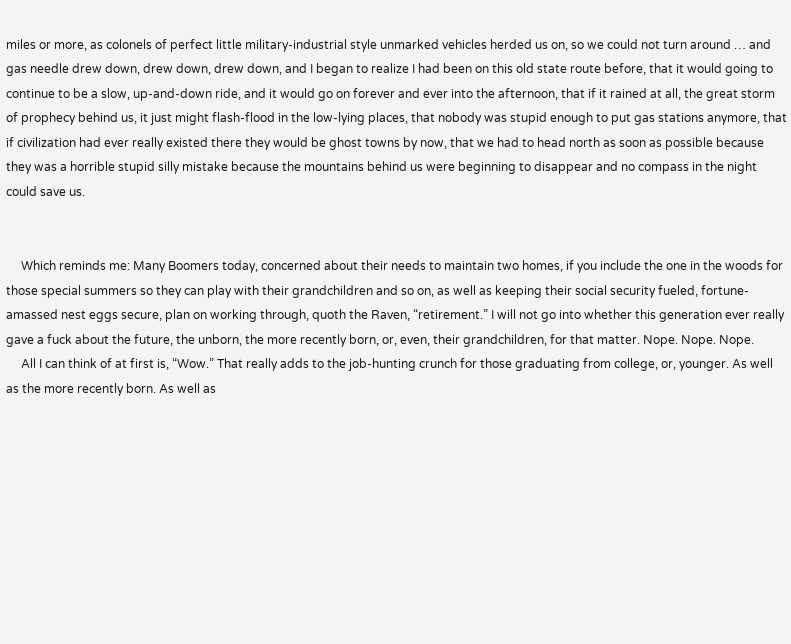miles or more, as colonels of perfect little military-industrial style unmarked vehicles herded us on, so we could not turn around … and gas needle drew down, drew down, drew down, and I began to realize I had been on this old state route before, that it would going to continue to be a slow, up-and-down ride, and it would go on forever and ever into the afternoon, that if it rained at all, the great storm of prophecy behind us, it just might flash-flood in the low-lying places, that nobody was stupid enough to put gas stations anymore, that if civilization had ever really existed there they would be ghost towns by now, that we had to head north as soon as possible because they was a horrible stupid silly mistake because the mountains behind us were beginning to disappear and no compass in the night could save us.


     Which reminds me: Many Boomers today, concerned about their needs to maintain two homes, if you include the one in the woods for those special summers so they can play with their grandchildren and so on, as well as keeping their social security fueled, fortune-amassed nest eggs secure, plan on working through, quoth the Raven, “retirement.” I will not go into whether this generation ever really gave a fuck about the future, the unborn, the more recently born, or, even, their grandchildren, for that matter. Nope. Nope. Nope.
     All I can think of at first is, “Wow.” That really adds to the job-hunting crunch for those graduating from college, or, younger. As well as the more recently born. As well as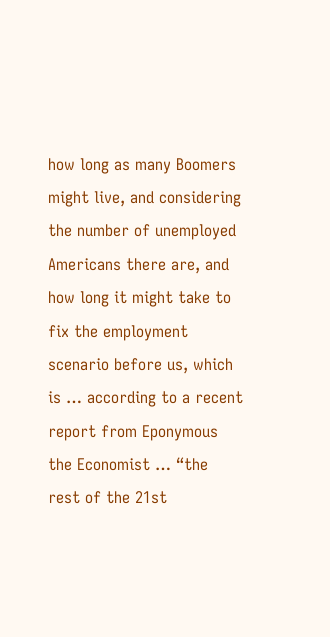how long as many Boomers might live, and considering the number of unemployed Americans there are, and how long it might take to fix the employment scenario before us, which is … according to a recent report from Eponymous the Economist … “the rest of the 21st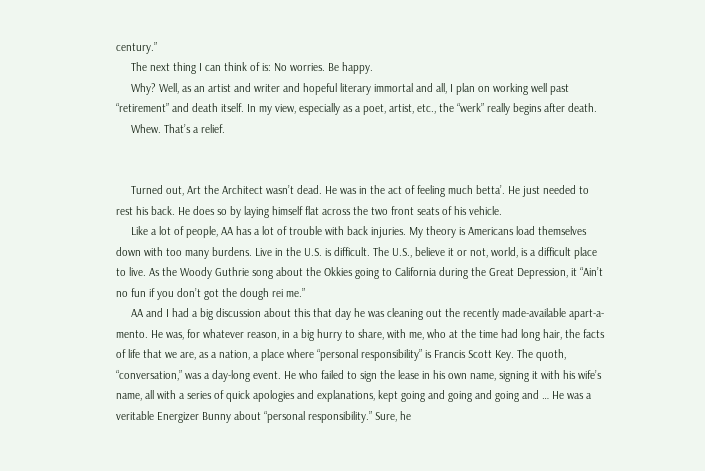century.”
     The next thing I can think of is: No worries. Be happy.
     Why? Well, as an artist and writer and hopeful literary immortal and all, I plan on working well past “retirement” and death itself. In my view, especially as a poet, artist, etc., the “werk” really begins after death.
     Whew. That’s a relief.


     Turned out, Art the Architect wasn’t dead. He was in the act of feeling much betta’. He just needed to rest his back. He does so by laying himself flat across the two front seats of his vehicle.
     Like a lot of people, AA has a lot of trouble with back injuries. My theory is Americans load themselves down with too many burdens. Live in the U.S. is difficult. The U.S., believe it or not, world, is a difficult place to live. As the Woody Guthrie song about the Okkies going to California during the Great Depression, it “Ain’t no fun if you don’t got the dough rei me.”
     AA and I had a big discussion about this that day he was cleaning out the recently made-available apart-a-mento. He was, for whatever reason, in a big hurry to share, with me, who at the time had long hair, the facts of life that we are, as a nation, a place where “personal responsibility” is Francis Scott Key. The quoth, “conversation,” was a day-long event. He who failed to sign the lease in his own name, signing it with his wife’s name, all with a series of quick apologies and explanations, kept going and going and going and … He was a veritable Energizer Bunny about “personal responsibility.” Sure, he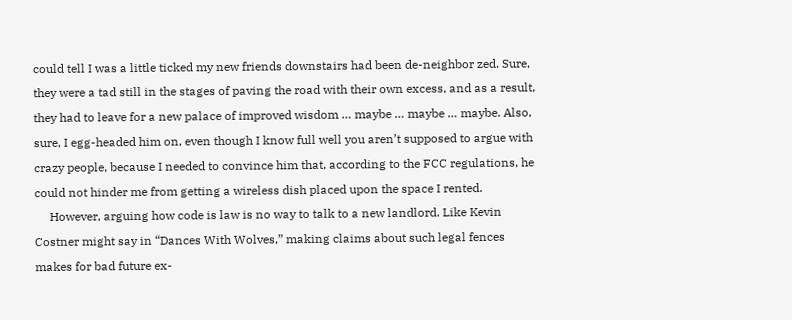could tell I was a little ticked my new friends downstairs had been de-neighbor zed. Sure, they were a tad still in the stages of paving the road with their own excess, and as a result, they had to leave for a new palace of improved wisdom … maybe … maybe … maybe. Also, sure, I egg-headed him on, even though I know full well you aren’t supposed to argue with crazy people, because I needed to convince him that, according to the FCC regulations, he could not hinder me from getting a wireless dish placed upon the space I rented.
     However, arguing how code is law is no way to talk to a new landlord. Like Kevin Costner might say in “Dances With Wolves,” making claims about such legal fences makes for bad future ex-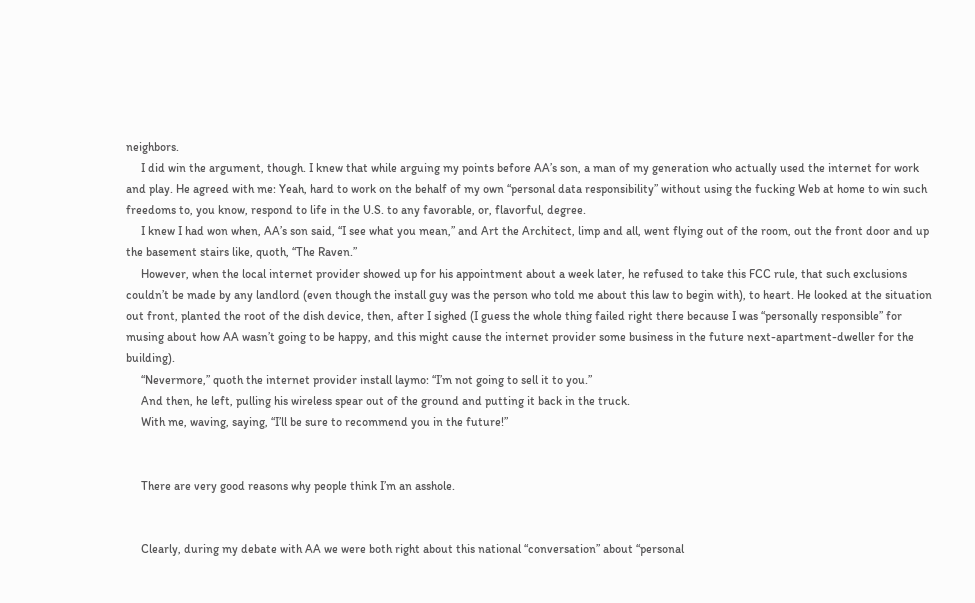neighbors.
     I did win the argument, though. I knew that while arguing my points before AA’s son, a man of my generation who actually used the internet for work and play. He agreed with me: Yeah, hard to work on the behalf of my own “personal data responsibility” without using the fucking Web at home to win such freedoms to, you know, respond to life in the U.S. to any favorable, or, flavorful, degree.
     I knew I had won when, AA’s son said, “I see what you mean,” and Art the Architect, limp and all, went flying out of the room, out the front door and up the basement stairs like, quoth, “The Raven.”
     However, when the local internet provider showed up for his appointment about a week later, he refused to take this FCC rule, that such exclusions couldn’t be made by any landlord (even though the install guy was the person who told me about this law to begin with), to heart. He looked at the situation out front, planted the root of the dish device, then, after I sighed (I guess the whole thing failed right there because I was “personally responsible” for musing about how AA wasn’t going to be happy, and this might cause the internet provider some business in the future next-apartment-dweller for the building).
     “Nevermore,” quoth the internet provider install laymo: “I’m not going to sell it to you.”
     And then, he left, pulling his wireless spear out of the ground and putting it back in the truck.
     With me, waving, saying, “I’ll be sure to recommend you in the future!”


     There are very good reasons why people think I’m an asshole.


     Clearly, during my debate with AA we were both right about this national “conversation” about “personal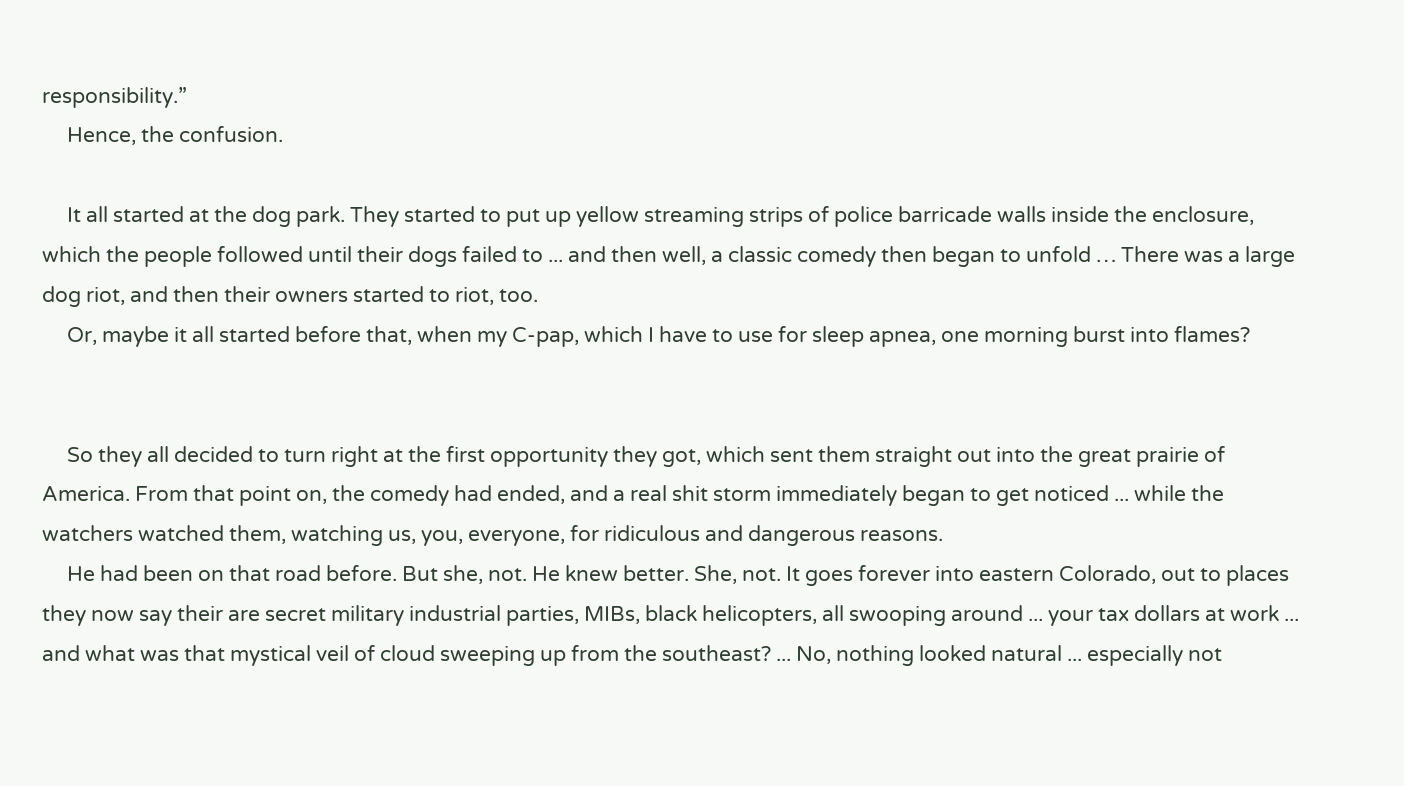responsibility.”
     Hence, the confusion.

     It all started at the dog park. They started to put up yellow streaming strips of police barricade walls inside the enclosure, which the people followed until their dogs failed to ... and then well, a classic comedy then began to unfold … There was a large dog riot, and then their owners started to riot, too.
     Or, maybe it all started before that, when my C-pap, which I have to use for sleep apnea, one morning burst into flames?


     So they all decided to turn right at the first opportunity they got, which sent them straight out into the great prairie of America. From that point on, the comedy had ended, and a real shit storm immediately began to get noticed ... while the watchers watched them, watching us, you, everyone, for ridiculous and dangerous reasons.
     He had been on that road before. But she, not. He knew better. She, not. It goes forever into eastern Colorado, out to places they now say their are secret military industrial parties, MIBs, black helicopters, all swooping around ... your tax dollars at work ... and what was that mystical veil of cloud sweeping up from the southeast? ... No, nothing looked natural ... especially not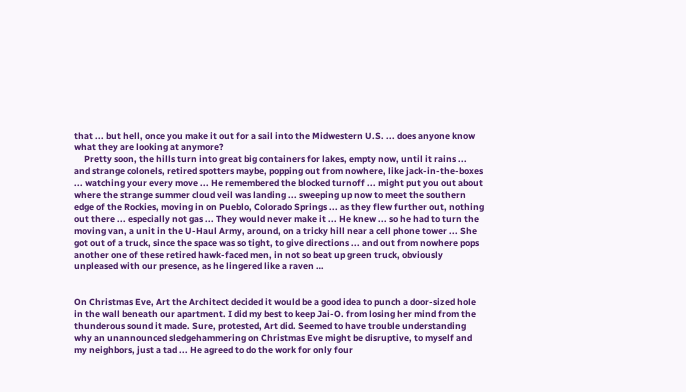that ... but hell, once you make it out for a sail into the Midwestern U.S. ... does anyone know what they are looking at anymore?
     Pretty soon, the hills turn into great big containers for lakes, empty now, until it rains ... and strange colonels, retired spotters maybe, popping out from nowhere, like jack-in-the-boxes ... watching your every move ... He remembered the blocked turnoff ... might put you out about where the strange summer cloud veil was landing ... sweeping up now to meet the southern edge of the Rockies, moving in on Pueblo, Colorado Springs ... as they flew further out, nothing out there ... especially not gas ... They would never make it ... He knew ... so he had to turn the moving van, a unit in the U-Haul Army, around, on a tricky hill near a cell phone tower ... She got out of a truck, since the space was so tight, to give directions ... and out from nowhere pops another one of these retired hawk-faced men, in not so beat up green truck, obviously unpleased with our presence, as he lingered like a raven …


On Christmas Eve, Art the Architect decided it would be a good idea to punch a door-sized hole in the wall beneath our apartment. I did my best to keep Jai-O. from losing her mind from the thunderous sound it made. Sure, protested, Art did. Seemed to have trouble understanding why an unannounced sledgehammering on Christmas Eve might be disruptive, to myself and my neighbors, just a tad ... He agreed to do the work for only four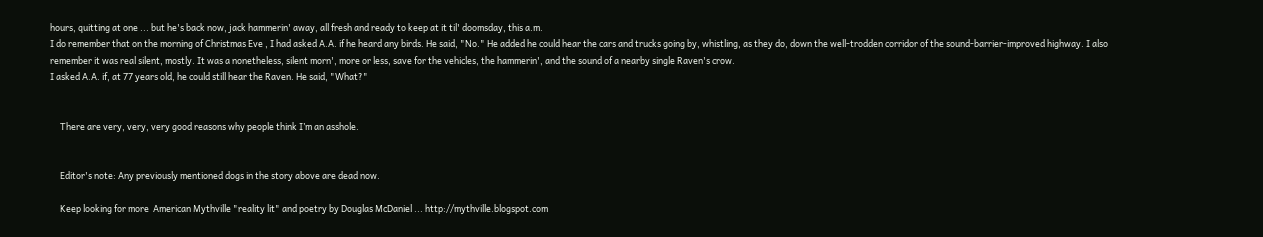hours, quitting at one ... but he's back now, jack hammerin' away, all fresh and ready to keep at it til' doomsday, this a.m.
I do remember that on the morning of Christmas Eve , I had asked A.A. if he heard any birds. He said, "No." He added he could hear the cars and trucks going by, whistling, as they do, down the well-trodden corridor of the sound-barrier-improved highway. I also remember it was real silent, mostly. It was a nonetheless, silent morn', more or less, save for the vehicles, the hammerin', and the sound of a nearby single Raven's crow.
I asked A.A. if, at 77 years old, he could still hear the Raven. He said, "What?"


     There are very, very, very good reasons why people think I’m an asshole.


     Editor's note: Any previously mentioned dogs in the story above are dead now.

     Keep looking for more  American Mythville "reality lit" and poetry by Douglas McDaniel ... http://mythville.blogspot.com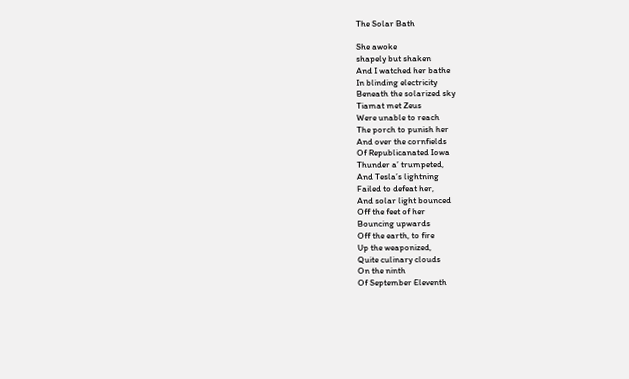The Solar Bath

She awoke
shapely but shaken
And I watched her bathe
In blinding electricity
Beneath the solarized sky
Tiamat met Zeus
Were unable to reach
The porch to punish her
And over the cornfields
Of Republicanated Iowa
Thunder a’ trumpeted,
And Tesla’s lightning
Failed to defeat her,
And solar light bounced
Off the feet of her
Bouncing upwards
Off the earth, to fire
Up the weaponized,
Quite culinary clouds
On the ninth
Of September Eleventh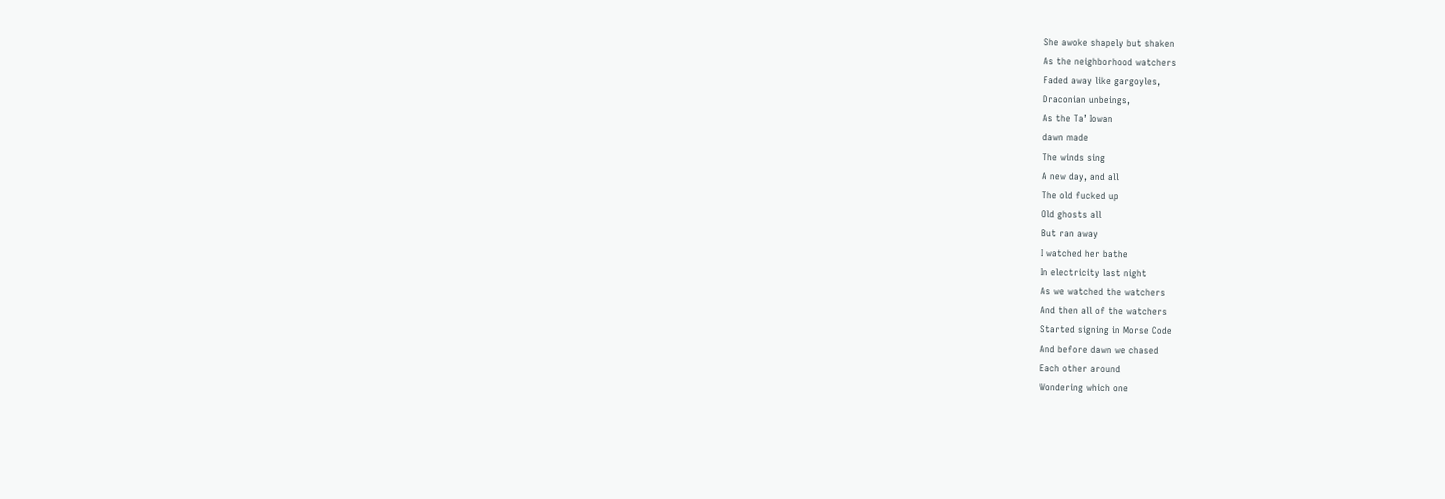She awoke shapely but shaken
As the neighborhood watchers
Faded away like gargoyles,
Draconian unbeings,
As the Ta’ Iowan
dawn made
The winds sing
A new day, and all
The old fucked up
Old ghosts all
But ran away
I watched her bathe
In electricity last night
As we watched the watchers
And then all of the watchers
Started signing in Morse Code
And before dawn we chased
Each other around
Wondering which one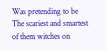Was pretending to be
The scariest and smartest
of them witches on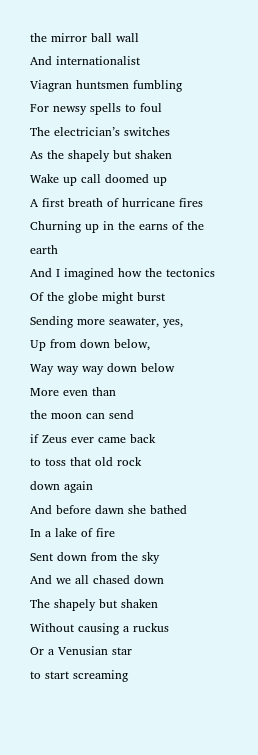the mirror ball wall
And internationalist
Viagran huntsmen fumbling
For newsy spells to foul
The electrician’s switches
As the shapely but shaken
Wake up call doomed up
A first breath of hurricane fires
Churning up in the earns of the earth
And I imagined how the tectonics
Of the globe might burst
Sending more seawater, yes,
Up from down below,
Way way way down below
More even than
the moon can send
if Zeus ever came back
to toss that old rock
down again
And before dawn she bathed
In a lake of fire
Sent down from the sky
And we all chased down
The shapely but shaken
Without causing a ruckus
Or a Venusian star
to start screaming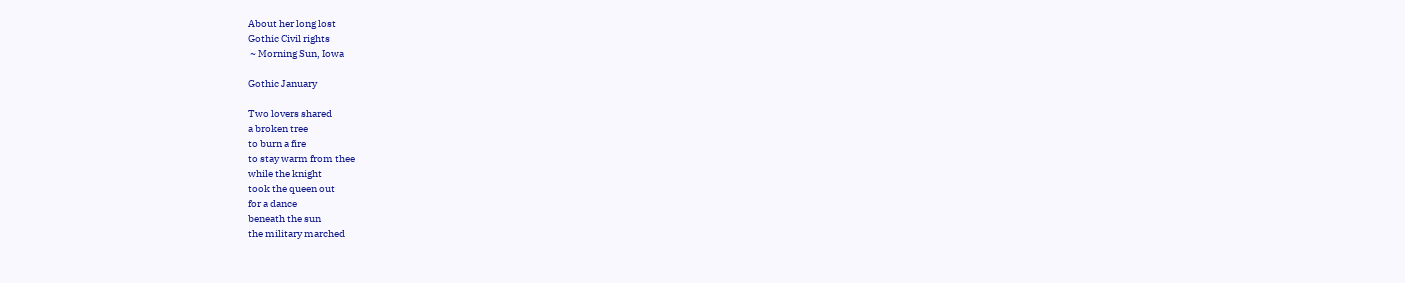About her long lost
Gothic Civil rights
 ~ Morning Sun, Iowa

Gothic January

Two lovers shared
a broken tree
to burn a fire
to stay warm from thee
while the knight
took the queen out
for a dance
beneath the sun
the military marched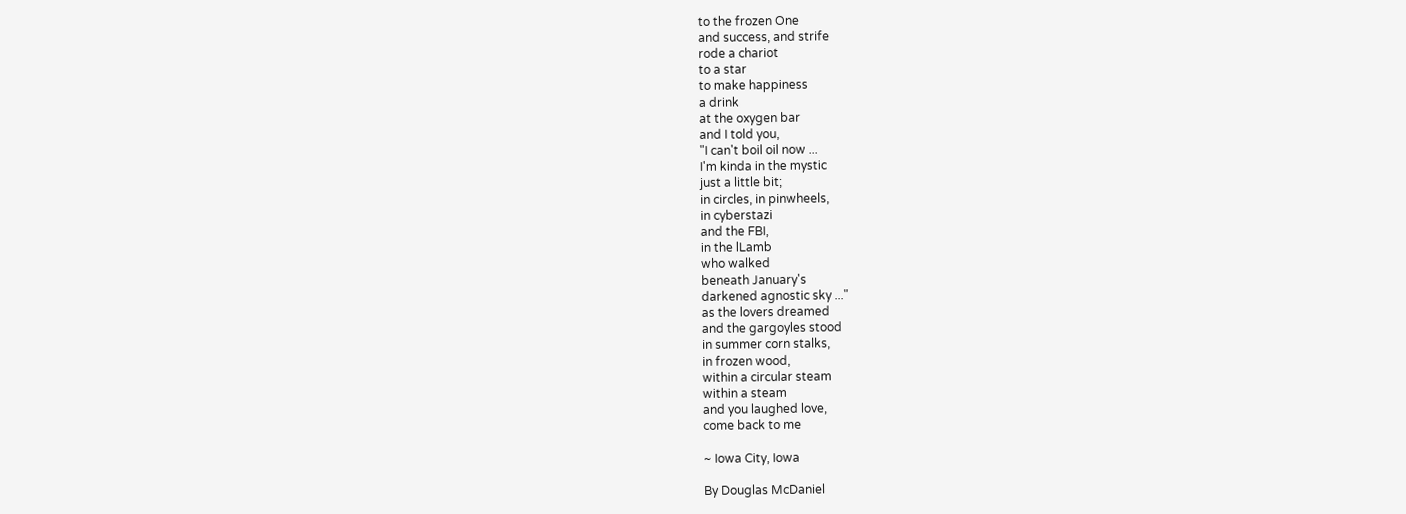to the frozen One
and success, and strife
rode a chariot
to a star
to make happiness
a drink
at the oxygen bar
and I told you,
"I can't boil oil now ...
I'm kinda in the mystic
just a little bit;
in circles, in pinwheels,
in cyberstazi
and the FBI,
in the lLamb
who walked
beneath January's
darkened agnostic sky ..."
as the lovers dreamed
and the gargoyles stood
in summer corn stalks,
in frozen wood,
within a circular steam
within a steam
and you laughed love,
come back to me

~ Iowa City, Iowa

By Douglas McDaniel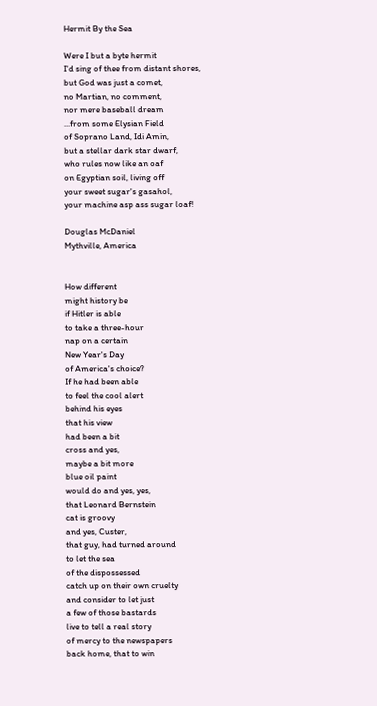Hermit By the Sea

Were I but a byte hermit
I'd sing of thee from distant shores,
but God was just a comet,
no Martian, no comment,
nor mere baseball dream
...from some Elysian Field
of Soprano Land, Idi Amin,
but a stellar dark star dwarf,
who rules now like an oaf
on Egyptian soil, living off
your sweet sugar's gasahol,
your machine asp ass sugar loaf!

Douglas McDaniel
Mythville, America


How different
might history be
if Hitler is able
to take a three-hour
nap on a certain
New Year's Day
of America's choice?
If he had been able
to feel the cool alert
behind his eyes
that his view
had been a bit
cross and yes,
maybe a bit more
blue oil paint
would do and yes, yes,
that Leonard Bernstein
cat is groovy
and yes, Custer,
that guy, had turned around
to let the sea
of the dispossessed
catch up on their own cruelty
and consider to let just
a few of those bastards
live to tell a real story
of mercy to the newspapers
back home, that to win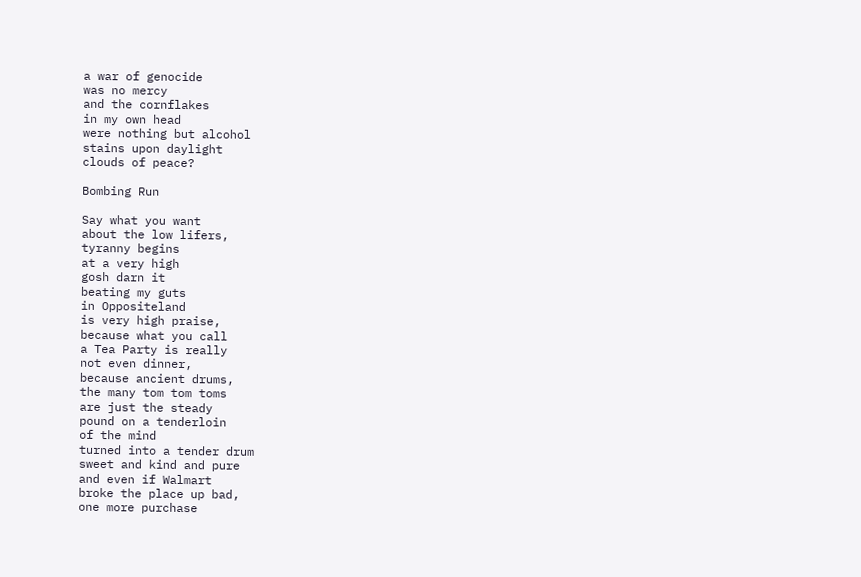a war of genocide
was no mercy
and the cornflakes
in my own head
were nothing but alcohol
stains upon daylight
clouds of peace?

Bombing Run

Say what you want
about the low lifers,
tyranny begins
at a very high
gosh darn it
beating my guts
in Oppositeland
is very high praise,
because what you call
a Tea Party is really
not even dinner,
because ancient drums,
the many tom tom toms
are just the steady
pound on a tenderloin
of the mind
turned into a tender drum
sweet and kind and pure
and even if Walmart
broke the place up bad,
one more purchase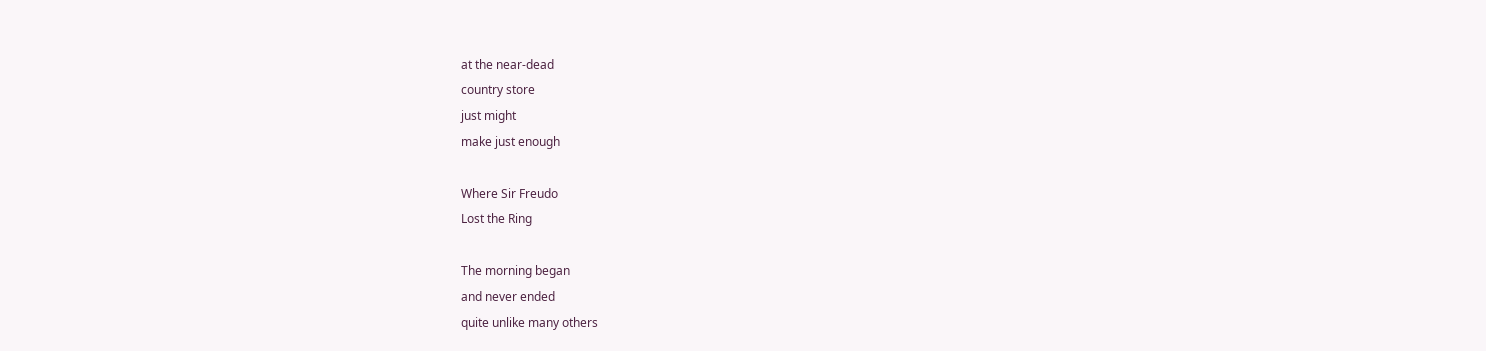at the near-dead
country store
just might
make just enough

Where Sir Freudo
Lost the Ring

The morning began
and never ended
quite unlike many others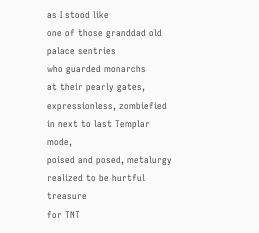as I stood like
one of those granddad old
palace sentries
who guarded monarchs
at their pearly gates,
expressionless, zombiefied
in next to last Templar mode,
poised and posed, metalurgy
realized to be hurtful treasure
for TNT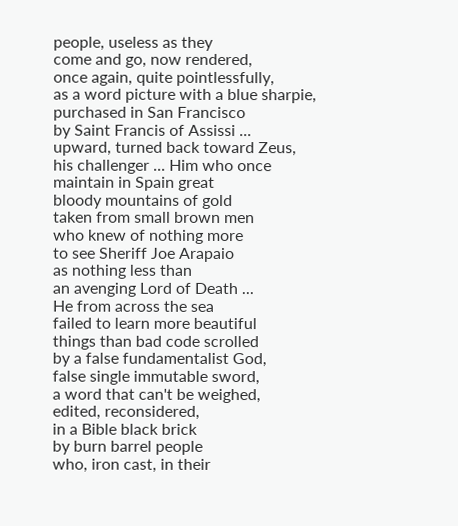people, useless as they
come and go, now rendered,
once again, quite pointlessfully,
as a word picture with a blue sharpie,
purchased in San Francisco
by Saint Francis of Assissi ...
upward, turned back toward Zeus,
his challenger ... Him who once
maintain in Spain great
bloody mountains of gold
taken from small brown men
who knew of nothing more
to see Sheriff Joe Arapaio
as nothing less than
an avenging Lord of Death ...
He from across the sea
failed to learn more beautiful
things than bad code scrolled
by a false fundamentalist God,
false single immutable sword,
a word that can't be weighed,
edited, reconsidered,
in a Bible black brick
by burn barrel people
who, iron cast, in their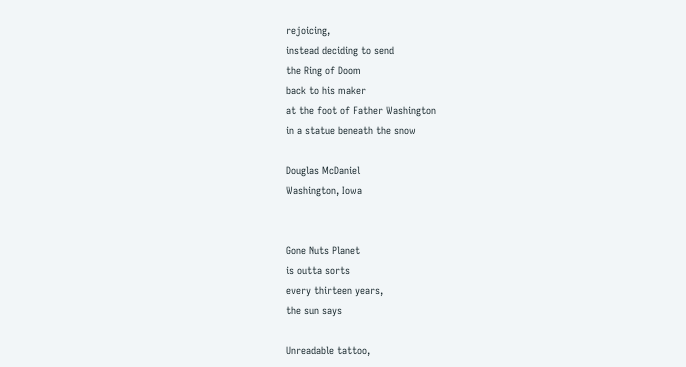rejoicing,
instead deciding to send
the Ring of Doom
back to his maker
at the foot of Father Washington
in a statue beneath the snow

Douglas McDaniel
Washington, Iowa


Gone Nuts Planet
is outta sorts
every thirteen years,
the sun says

Unreadable tattoo,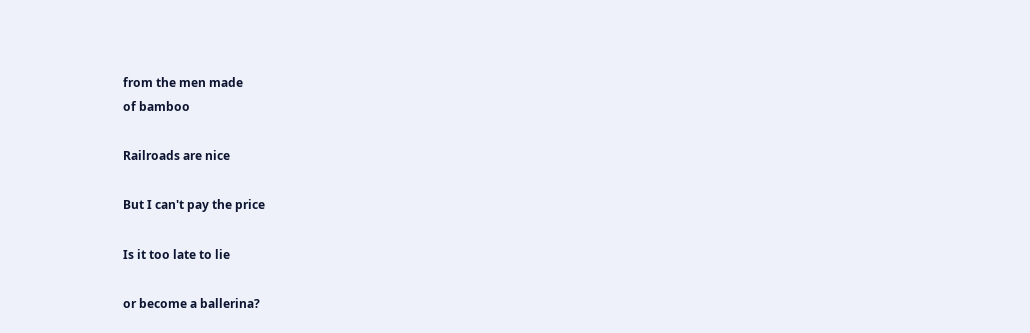from the men made
of bamboo

Railroads are nice

But I can't pay the price

Is it too late to lie

or become a ballerina?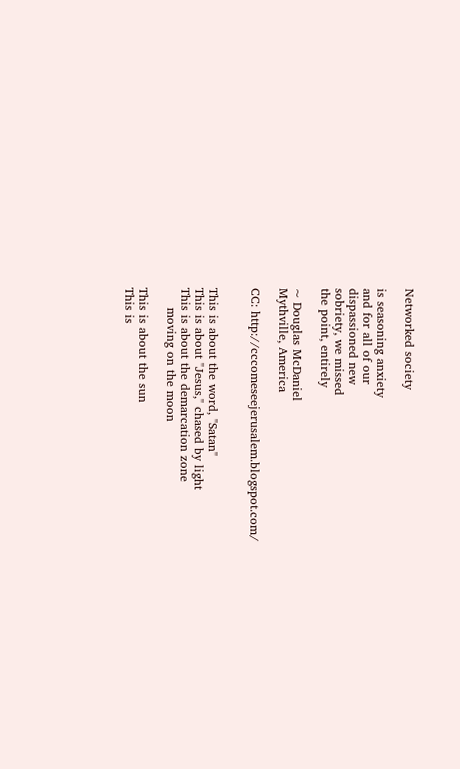Networked society

is seasoning anxiety
and for all of our
dispassioned new
sobriety, we missed
the point, entirely

~ Douglas McDaniel
Mythville, America

CC: http://cccomeseejerusalem.blogspot.com/


This is about the word, "Satan"
This is about "Jesus," chased by light
This is about the demarcation zone
     moving on the moon

This is about the sun
This is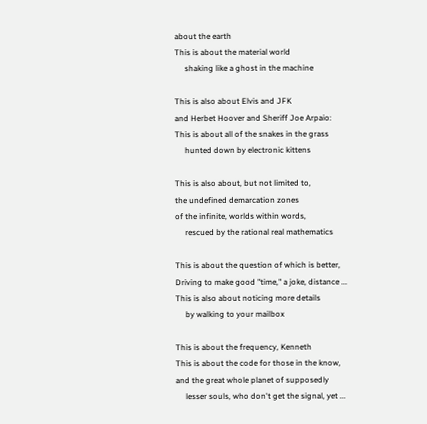about the earth
This is about the material world
     shaking like a ghost in the machine

This is also about Elvis and JFK
and Herbet Hoover and Sheriff Joe Arpaio:
This is about all of the snakes in the grass
     hunted down by electronic kittens

This is also about, but not limited to,
the undefined demarcation zones
of the infinite, worlds within words,
     rescued by the rational real mathematics

This is about the question of which is better,
Driving to make good "time," a joke, distance ...
This is also about noticing more details
     by walking to your mailbox

This is about the frequency, Kenneth
This is about the code for those in the know,
and the great whole planet of supposedly
     lesser souls, who don't get the signal, yet ...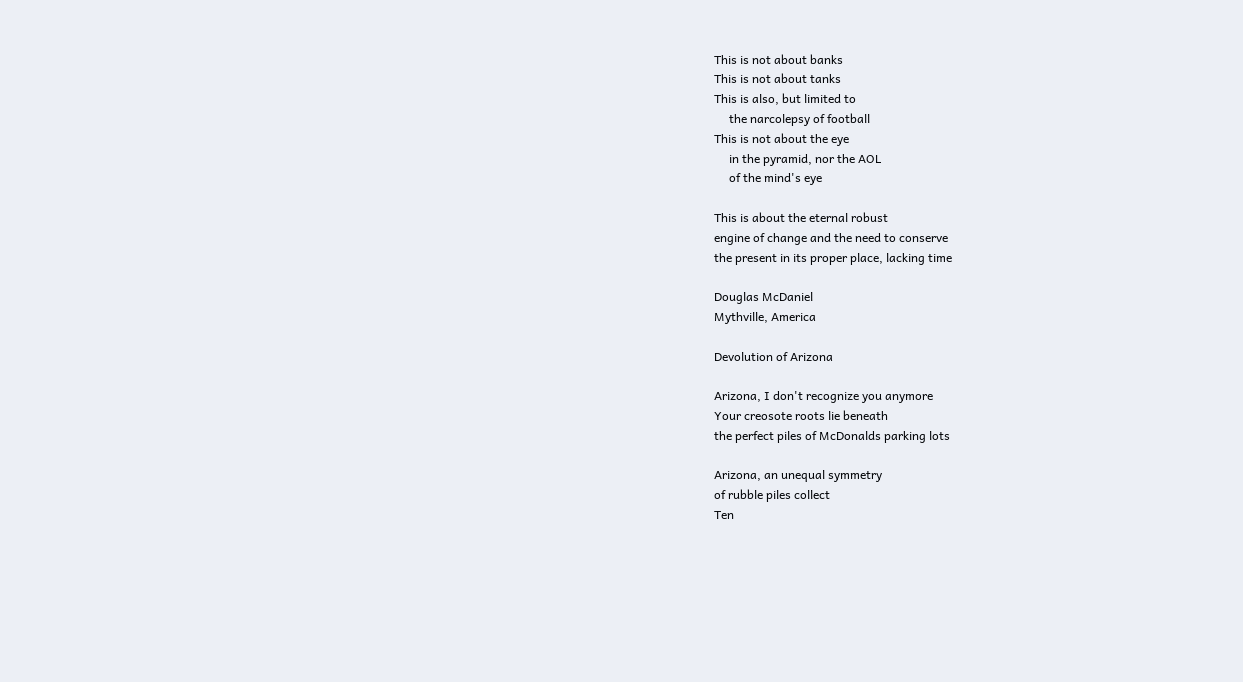This is not about banks
This is not about tanks
This is also, but limited to
     the narcolepsy of football
This is not about the eye
     in the pyramid, nor the AOL
     of the mind's eye

This is about the eternal robust
engine of change and the need to conserve
the present in its proper place, lacking time

Douglas McDaniel
Mythville, America

Devolution of Arizona

Arizona, I don't recognize you anymore
Your creosote roots lie beneath
the perfect piles of McDonalds parking lots

Arizona, an unequal symmetry
of rubble piles collect
Ten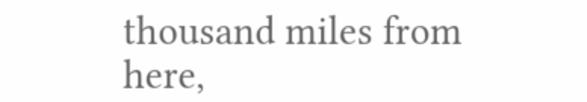thousand miles from here,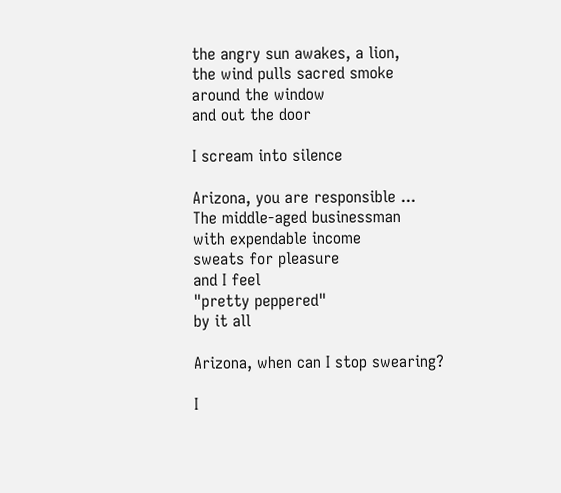the angry sun awakes, a lion,
the wind pulls sacred smoke
around the window
and out the door

I scream into silence

Arizona, you are responsible ...
The middle-aged businessman
with expendable income
sweats for pleasure
and I feel
"pretty peppered"
by it all

Arizona, when can I stop swearing?

I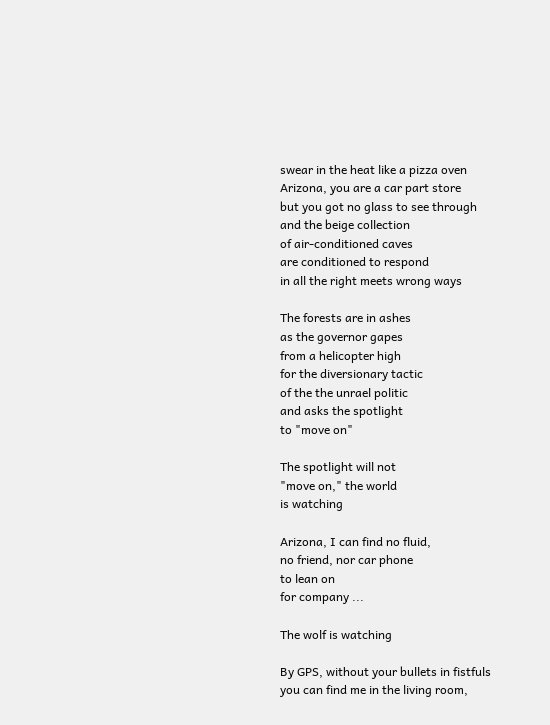swear in the heat like a pizza oven
Arizona, you are a car part store
but you got no glass to see through
and the beige collection
of air-conditioned caves
are conditioned to respond
in all the right meets wrong ways

The forests are in ashes
as the governor gapes
from a helicopter high
for the diversionary tactic
of the the unrael politic
and asks the spotlight
to "move on"

The spotlight will not
"move on," the world
is watching

Arizona, I can find no fluid,
no friend, nor car phone
to lean on
for company ...

The wolf is watching

By GPS, without your bullets in fistfuls
you can find me in the living room,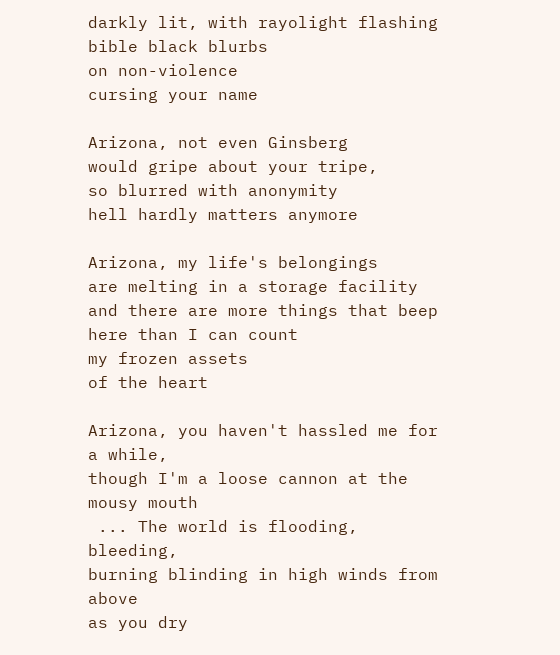darkly lit, with rayolight flashing
bible black blurbs
on non-violence
cursing your name

Arizona, not even Ginsberg
would gripe about your tripe,
so blurred with anonymity
hell hardly matters anymore

Arizona, my life's belongings
are melting in a storage facility
and there are more things that beep
here than I can count
my frozen assets
of the heart

Arizona, you haven't hassled me for a while,
though I'm a loose cannon at the mousy mouth
 ... The world is flooding, bleeding,
burning blinding in high winds from above
as you dry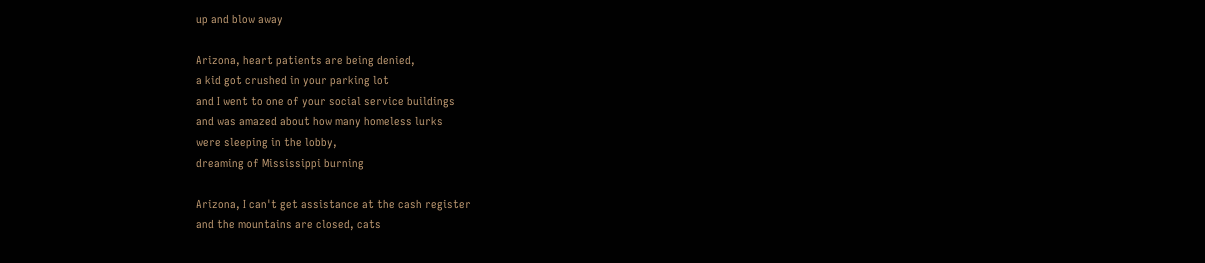up and blow away

Arizona, heart patients are being denied,
a kid got crushed in your parking lot
and I went to one of your social service buildings
and was amazed about how many homeless lurks
were sleeping in the lobby,
dreaming of Mississippi burning

Arizona, I can't get assistance at the cash register
and the mountains are closed, cats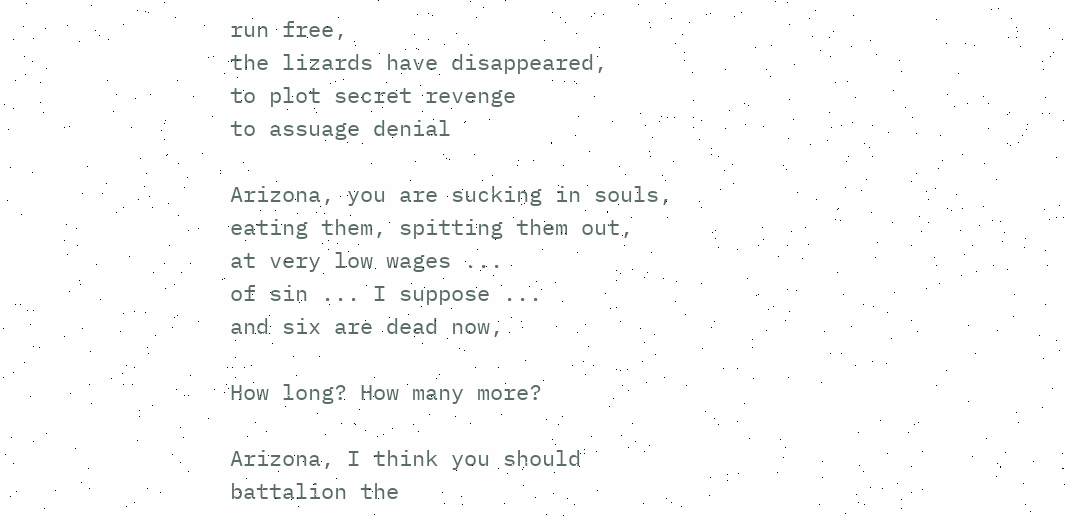run free,
the lizards have disappeared,
to plot secret revenge
to assuage denial

Arizona, you are sucking in souls,
eating them, spitting them out,
at very low wages ...
of sin ... I suppose ...
and six are dead now,

How long? How many more?

Arizona, I think you should
battalion the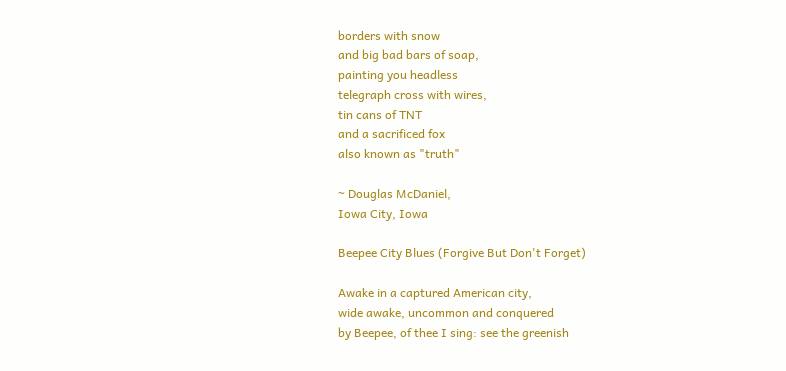borders with snow
and big bad bars of soap,
painting you headless
telegraph cross with wires,
tin cans of TNT
and a sacrificed fox
also known as "truth"

~ Douglas McDaniel,
Iowa City, Iowa

Beepee City Blues (Forgive But Don't Forget)

Awake in a captured American city,
wide awake, uncommon and conquered
by Beepee, of thee I sing: see the greenish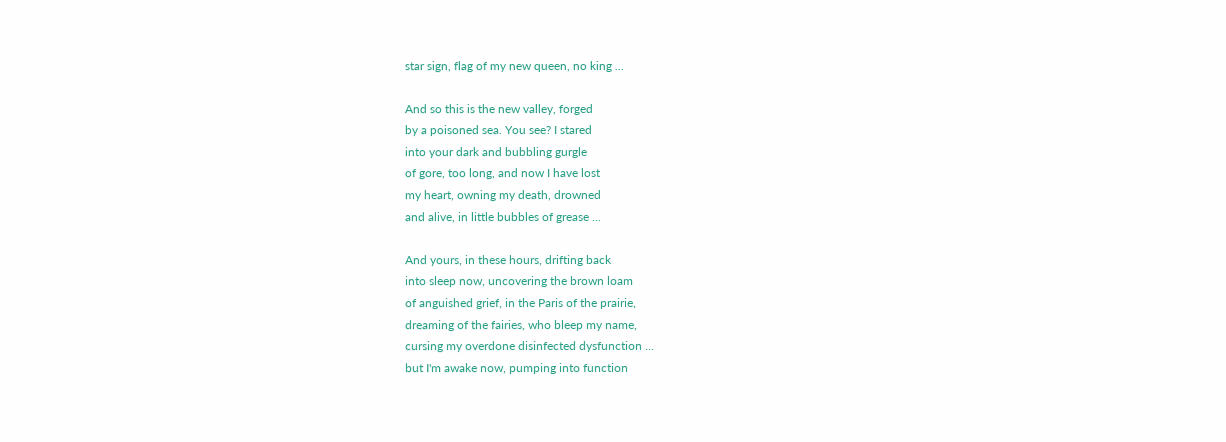star sign, flag of my new queen, no king ...

And so this is the new valley, forged
by a poisoned sea. You see? I stared
into your dark and bubbling gurgle
of gore, too long, and now I have lost
my heart, owning my death, drowned
and alive, in little bubbles of grease ...

And yours, in these hours, drifting back
into sleep now, uncovering the brown loam
of anguished grief, in the Paris of the prairie,
dreaming of the fairies, who bleep my name,
cursing my overdone disinfected dysfunction ...
but I'm awake now, pumping into function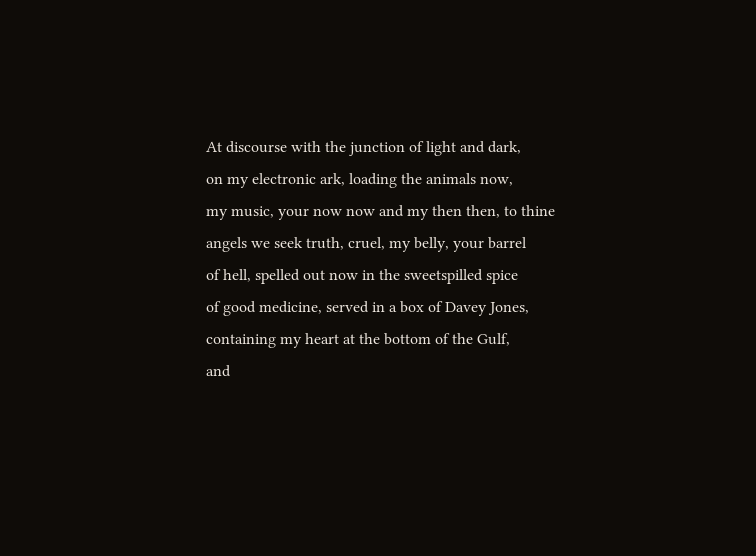At discourse with the junction of light and dark,
on my electronic ark, loading the animals now,
my music, your now now and my then then, to thine
angels we seek truth, cruel, my belly, your barrel
of hell, spelled out now in the sweetspilled spice
of good medicine, served in a box of Davey Jones,
containing my heart at the bottom of the Gulf,
and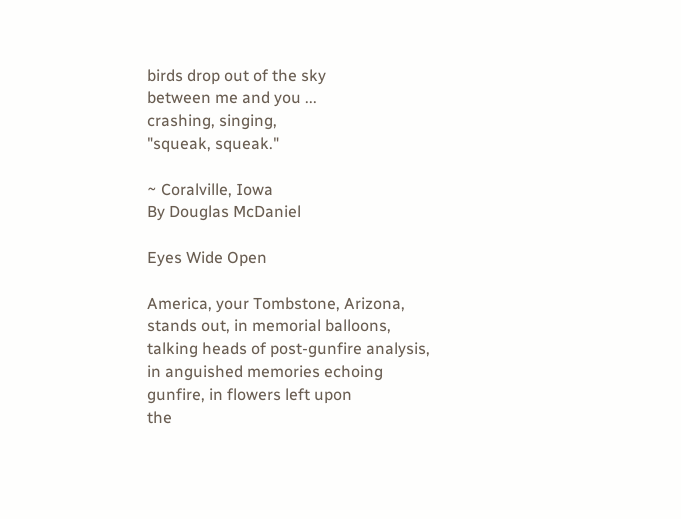birds drop out of the sky
between me and you ...
crashing, singing,
"squeak, squeak."

~ Coralville, Iowa
By Douglas McDaniel

Eyes Wide Open

America, your Tombstone, Arizona,
stands out, in memorial balloons,
talking heads of post-gunfire analysis,
in anguished memories echoing
gunfire, in flowers left upon
the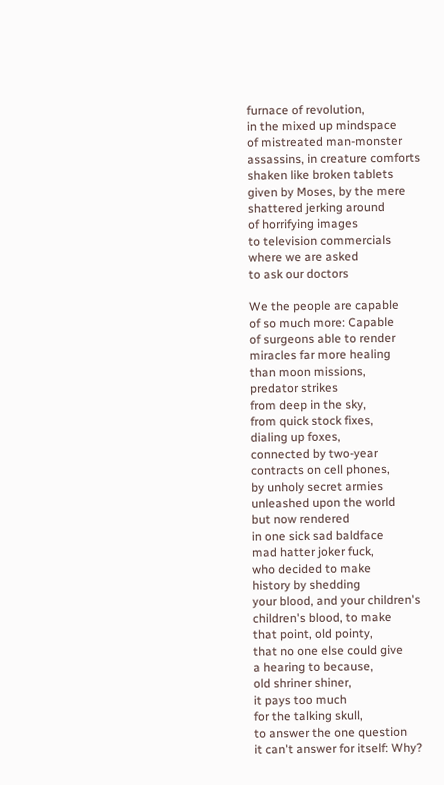furnace of revolution,
in the mixed up mindspace
of mistreated man-monster
assassins, in creature comforts
shaken like broken tablets
given by Moses, by the mere
shattered jerking around
of horrifying images
to television commercials
where we are asked
to ask our doctors

We the people are capable
of so much more: Capable
of surgeons able to render
miracles far more healing
than moon missions,
predator strikes
from deep in the sky,
from quick stock fixes,
dialing up foxes,
connected by two-year
contracts on cell phones,
by unholy secret armies
unleashed upon the world
but now rendered
in one sick sad baldface
mad hatter joker fuck,
who decided to make
history by shedding
your blood, and your children's
children's blood, to make
that point, old pointy,
that no one else could give
a hearing to because,
old shriner shiner,
it pays too much
for the talking skull,
to answer the one question
it can't answer for itself: Why?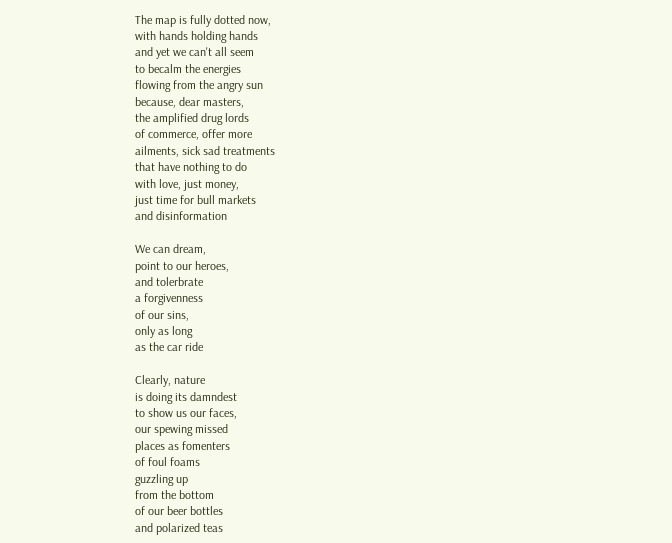The map is fully dotted now,
with hands holding hands
and yet we can't all seem
to becalm the energies
flowing from the angry sun
because, dear masters,
the amplified drug lords
of commerce, offer more
ailments, sick sad treatments
that have nothing to do
with love, just money,
just time for bull markets
and disinformation

We can dream,
point to our heroes,
and tolerbrate
a forgivenness
of our sins,
only as long
as the car ride

Clearly, nature
is doing its damndest
to show us our faces,
our spewing missed
places as fomenters
of foul foams
guzzling up
from the bottom
of our beer bottles
and polarized teas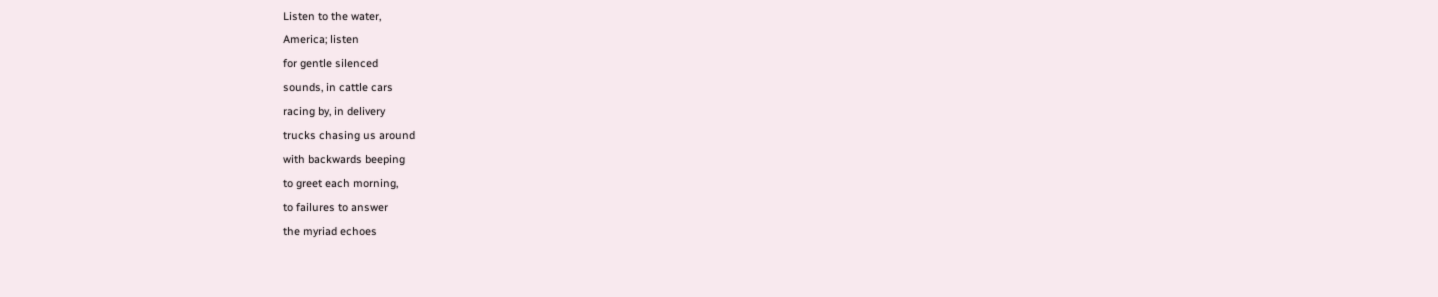Listen to the water,
America; listen
for gentle silenced
sounds, in cattle cars
racing by, in delivery
trucks chasing us around
with backwards beeping
to greet each morning,
to failures to answer
the myriad echoes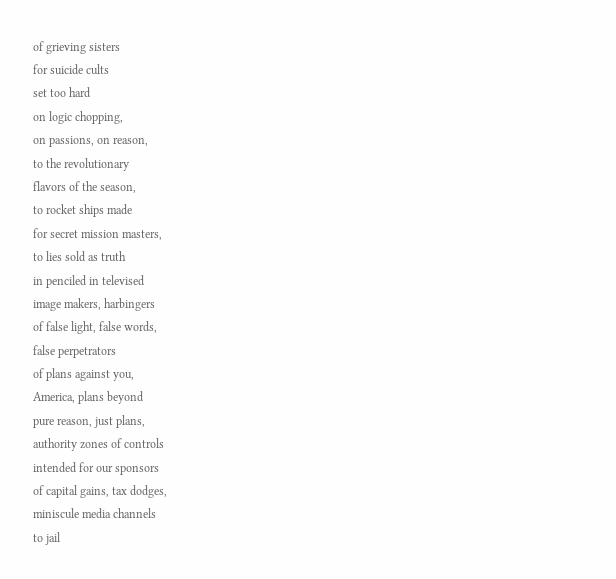of grieving sisters
for suicide cults
set too hard
on logic chopping,
on passions, on reason,
to the revolutionary
flavors of the season,
to rocket ships made
for secret mission masters,
to lies sold as truth
in penciled in televised
image makers, harbingers
of false light, false words,
false perpetrators
of plans against you,
America, plans beyond
pure reason, just plans,
authority zones of controls
intended for our sponsors
of capital gains, tax dodges,
miniscule media channels
to jail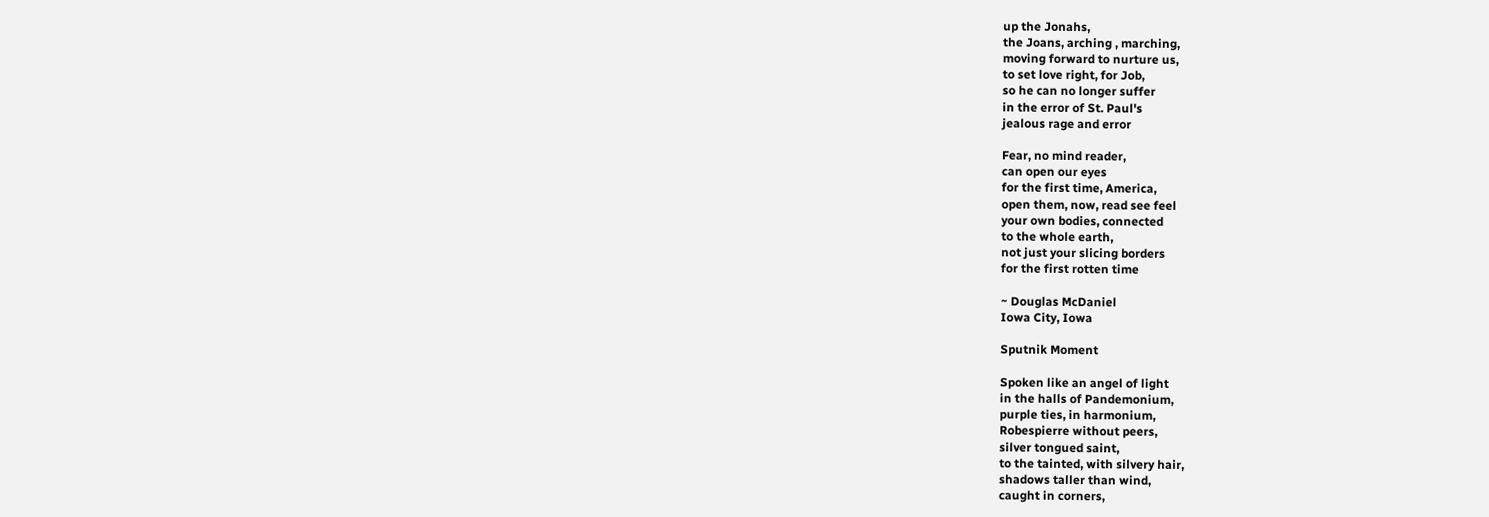up the Jonahs,
the Joans, arching , marching,
moving forward to nurture us,
to set love right, for Job,
so he can no longer suffer
in the error of St. Paul's
jealous rage and error

Fear, no mind reader,
can open our eyes
for the first time, America,
open them, now, read see feel
your own bodies, connected
to the whole earth,
not just your slicing borders
for the first rotten time

~ Douglas McDaniel
Iowa City, Iowa

Sputnik Moment

Spoken like an angel of light
in the halls of Pandemonium,
purple ties, in harmonium,
Robespierre without peers,
silver tongued saint,
to the tainted, with silvery hair,
shadows taller than wind,
caught in corners,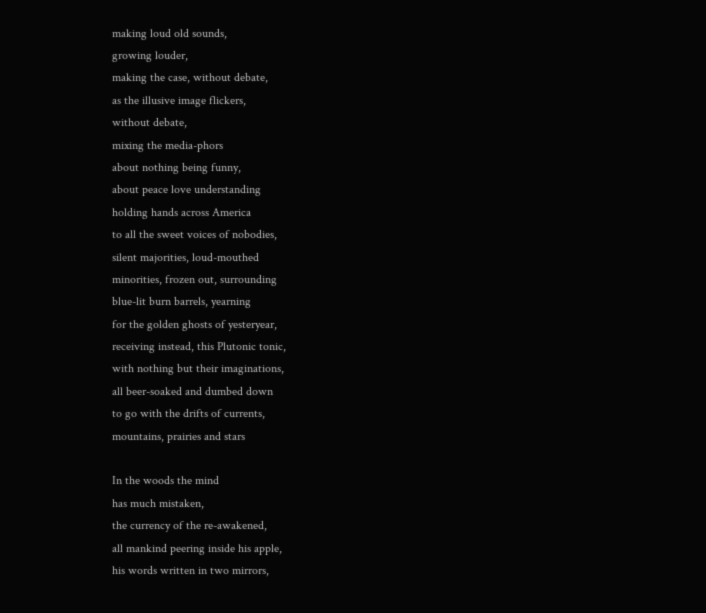making loud old sounds,
growing louder,
making the case, without debate,
as the illusive image flickers,
without debate,
mixing the media-phors
about nothing being funny,
about peace love understanding
holding hands across America
to all the sweet voices of nobodies,
silent majorities, loud-mouthed
minorities, frozen out, surrounding
blue-lit burn barrels, yearning
for the golden ghosts of yesteryear,
receiving instead, this Plutonic tonic,
with nothing but their imaginations,
all beer-soaked and dumbed down
to go with the drifts of currents,
mountains, prairies and stars

In the woods the mind
has much mistaken,
the currency of the re-awakened,
all mankind peering inside his apple,
his words written in two mirrors,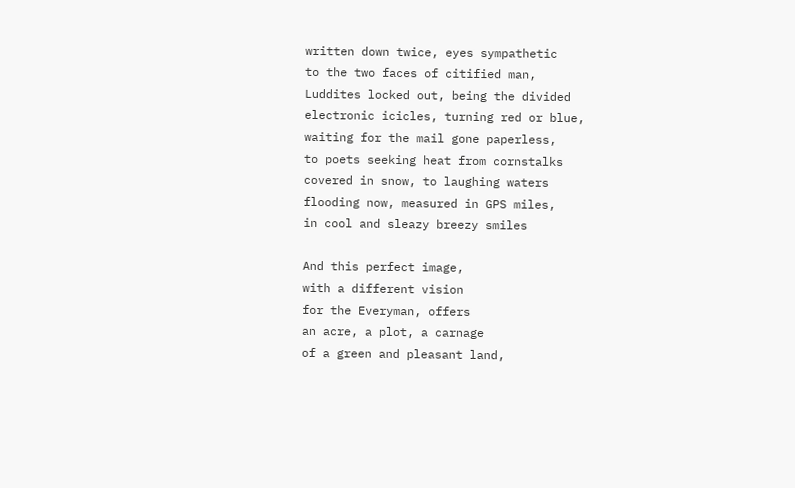written down twice, eyes sympathetic
to the two faces of citified man,
Luddites locked out, being the divided
electronic icicles, turning red or blue,
waiting for the mail gone paperless,
to poets seeking heat from cornstalks
covered in snow, to laughing waters
flooding now, measured in GPS miles,
in cool and sleazy breezy smiles

And this perfect image,
with a different vision
for the Everyman, offers
an acre, a plot, a carnage
of a green and pleasant land,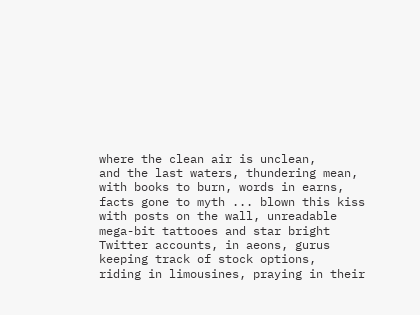where the clean air is unclean,
and the last waters, thundering mean,
with books to burn, words in earns,
facts gone to myth ... blown this kiss
with posts on the wall, unreadable
mega-bit tattooes and star bright
Twitter accounts, in aeons, gurus
keeping track of stock options,
riding in limousines, praying in their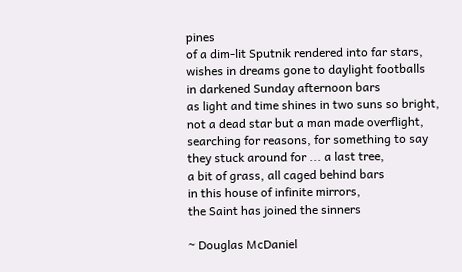pines
of a dim-lit Sputnik rendered into far stars,
wishes in dreams gone to daylight footballs
in darkened Sunday afternoon bars
as light and time shines in two suns so bright,
not a dead star but a man made overflight,
searching for reasons, for something to say
they stuck around for ... a last tree,
a bit of grass, all caged behind bars
in this house of infinite mirrors,
the Saint has joined the sinners

~ Douglas McDaniel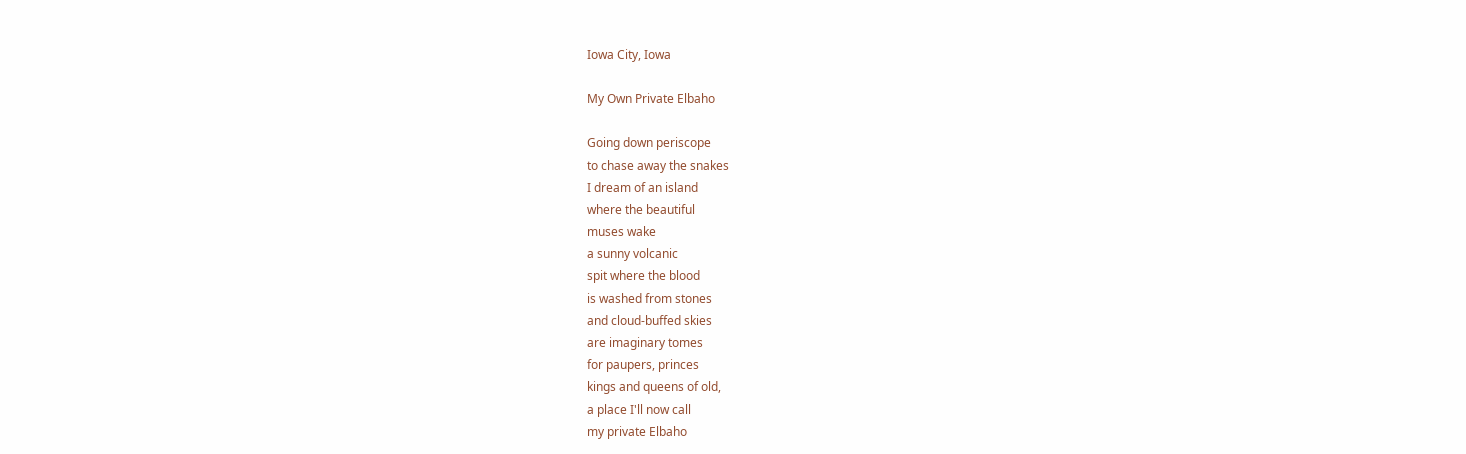Iowa City, Iowa

My Own Private Elbaho

Going down periscope
to chase away the snakes
I dream of an island
where the beautiful
muses wake
a sunny volcanic
spit where the blood
is washed from stones
and cloud-buffed skies
are imaginary tomes
for paupers, princes
kings and queens of old,
a place I'll now call
my private Elbaho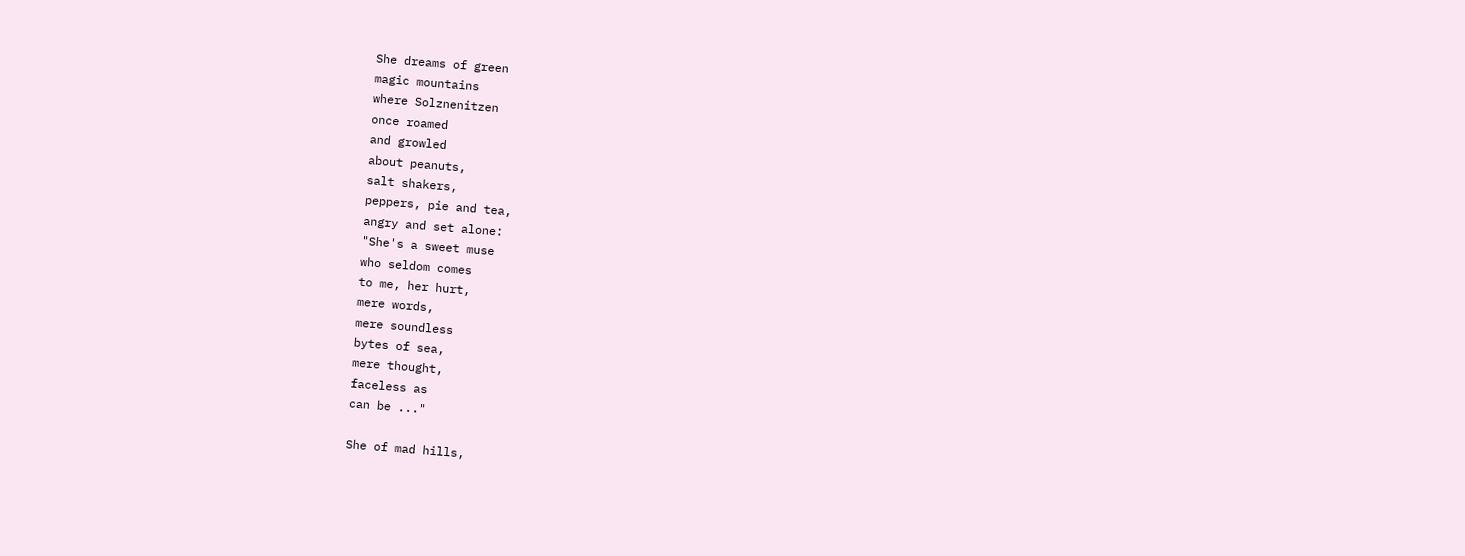She dreams of green
magic mountains
where Solznenitzen
once roamed
and growled
about peanuts,
salt shakers,
peppers, pie and tea,
angry and set alone:
"She's a sweet muse
who seldom comes
to me, her hurt,
mere words,
mere soundless
bytes of sea,
mere thought,
faceless as
can be ..."

She of mad hills,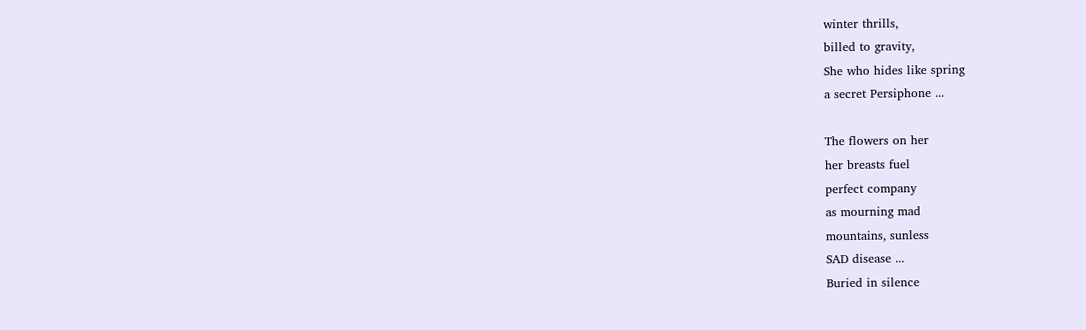winter thrills,
billed to gravity,
She who hides like spring
a secret Persiphone ...

The flowers on her
her breasts fuel
perfect company
as mourning mad
mountains, sunless
SAD disease ...
Buried in silence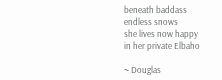beneath baddass
endless snows
she lives now happy
in her private Elbaho

~ Douglas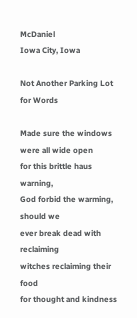McDaniel
Iowa City, Iowa

Not Another Parking Lot for Words

Made sure the windows
were all wide open
for this brittle haus warning,
God forbid the warming, should we
ever break dead with reclaiming
witches reclaiming their food
for thought and kindness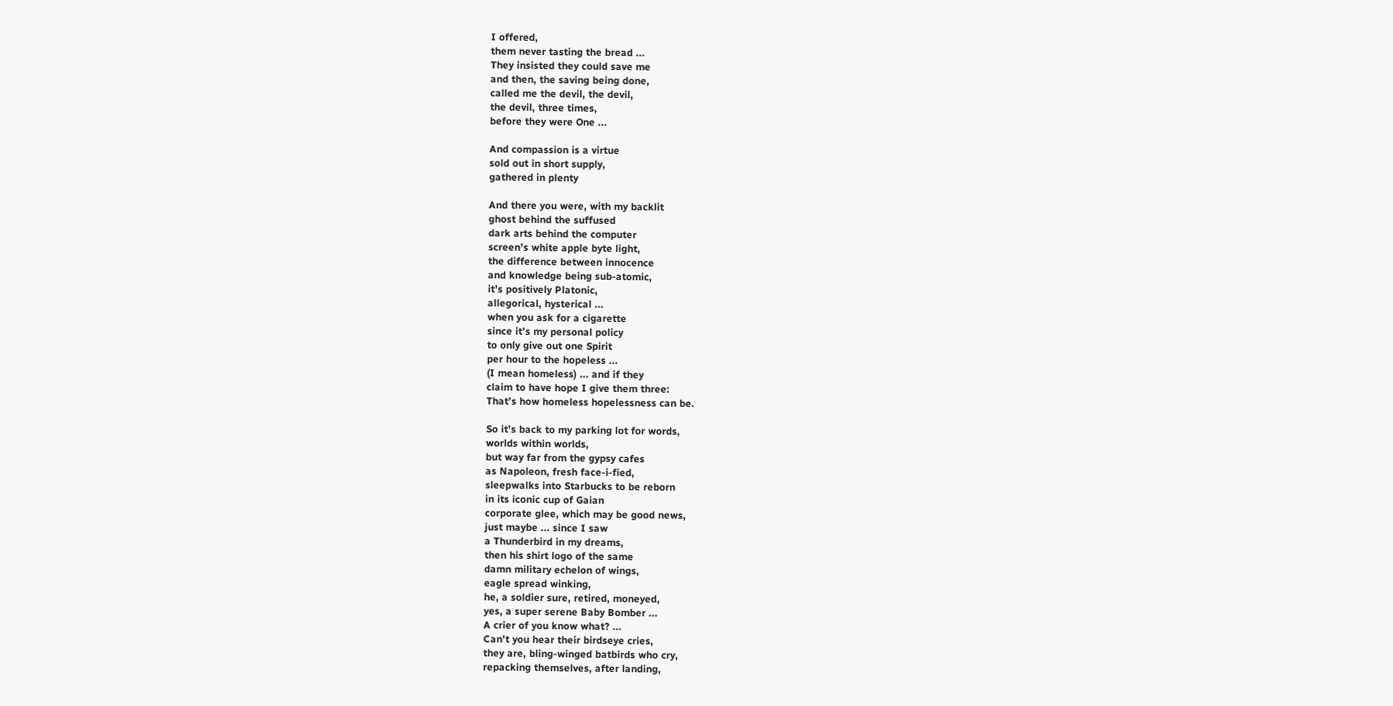I offered,
them never tasting the bread ...
They insisted they could save me
and then, the saving being done,
called me the devil, the devil,
the devil, three times,
before they were One ...

And compassion is a virtue
sold out in short supply,
gathered in plenty

And there you were, with my backlit
ghost behind the suffused
dark arts behind the computer
screen’s white apple byte light,
the difference between innocence
and knowledge being sub-atomic,
it’s positively Platonic,
allegorical, hysterical ...
when you ask for a cigarette
since it’s my personal policy
to only give out one Spirit
per hour to the hopeless ...
(I mean homeless) ... and if they
claim to have hope I give them three:
That’s how homeless hopelessness can be.

So it’s back to my parking lot for words,
worlds within worlds,
but way far from the gypsy cafes
as Napoleon, fresh face-i-fied,
sleepwalks into Starbucks to be reborn
in its iconic cup of Gaian
corporate glee, which may be good news,
just maybe ... since I saw
a Thunderbird in my dreams,
then his shirt logo of the same
damn military echelon of wings,
eagle spread winking,
he, a soldier sure, retired, moneyed,
yes, a super serene Baby Bomber ...
A crier of you know what? ...
Can’t you hear their birdseye cries,
they are, bling-winged batbirds who cry,
repacking themselves, after landing,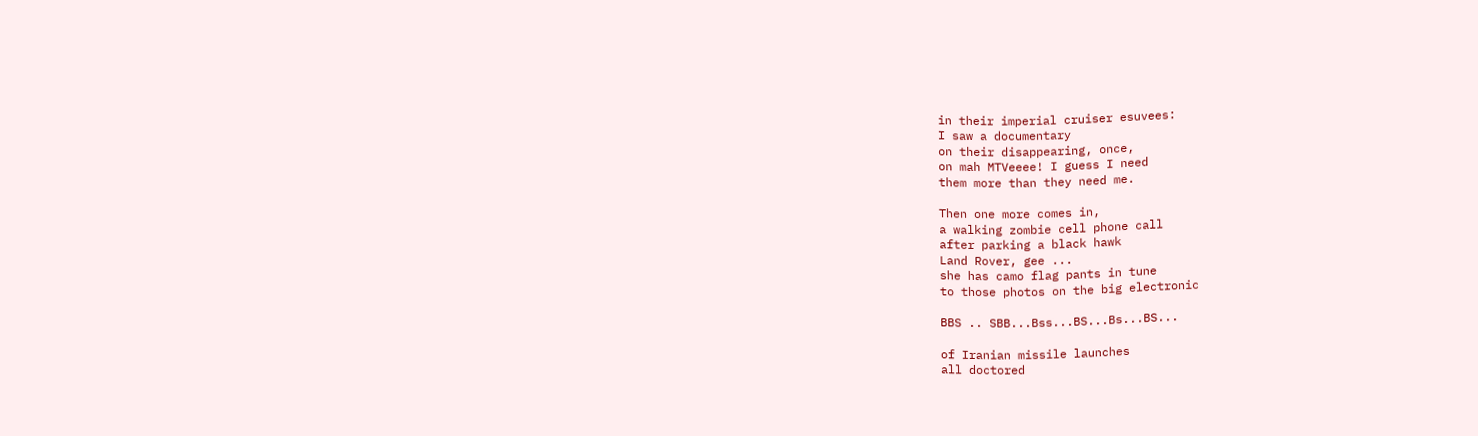in their imperial cruiser esuvees:
I saw a documentary
on their disappearing, once,
on mah MTVeeee! I guess I need
them more than they need me.

Then one more comes in,
a walking zombie cell phone call
after parking a black hawk
Land Rover, gee ...
she has camo flag pants in tune
to those photos on the big electronic

BBS .. SBB...Bss...BS...Bs...BS...

of Iranian missile launches
all doctored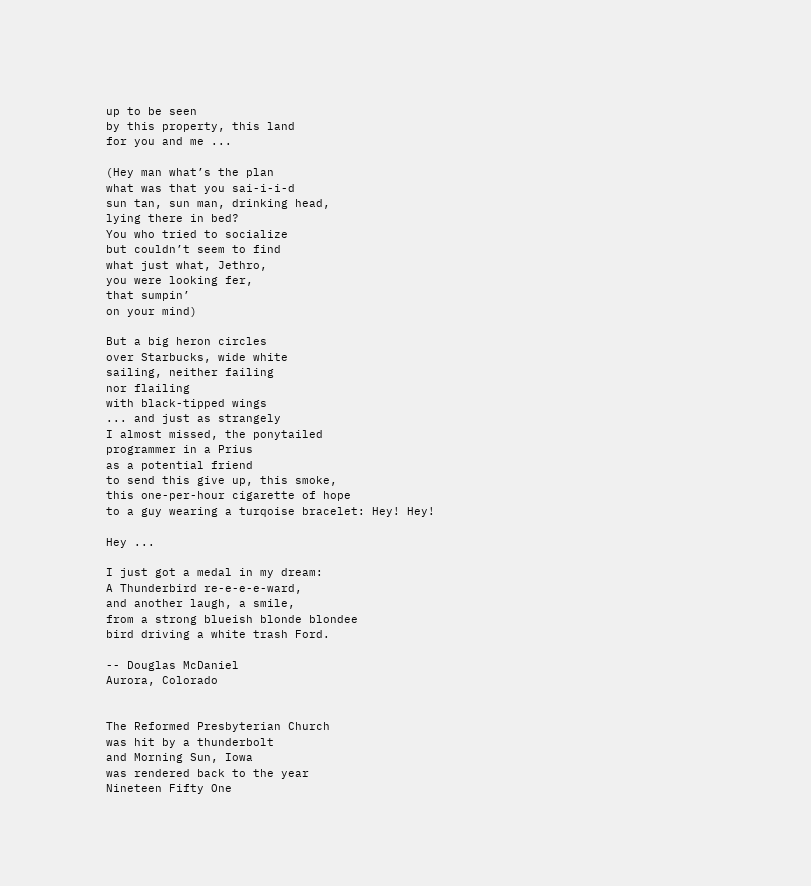up to be seen
by this property, this land
for you and me ...

(Hey man what’s the plan
what was that you sai-i-i-d
sun tan, sun man, drinking head,
lying there in bed?
You who tried to socialize
but couldn’t seem to find
what just what, Jethro,
you were looking fer,
that sumpin’
on your mind)

But a big heron circles
over Starbucks, wide white
sailing, neither failing
nor flailing
with black-tipped wings
... and just as strangely
I almost missed, the ponytailed
programmer in a Prius
as a potential friend
to send this give up, this smoke,
this one-per-hour cigarette of hope
to a guy wearing a turqoise bracelet: Hey! Hey!

Hey ...

I just got a medal in my dream:
A Thunderbird re-e-e-e-ward,
and another laugh, a smile,
from a strong blueish blonde blondee
bird driving a white trash Ford.

-- Douglas McDaniel
Aurora, Colorado


The Reformed Presbyterian Church
was hit by a thunderbolt
and Morning Sun, Iowa
was rendered back to the year
Nineteen Fifty One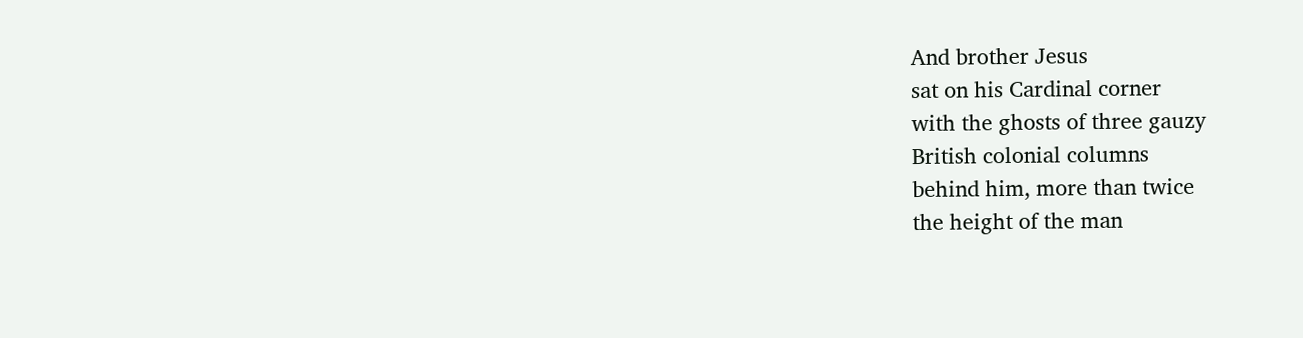And brother Jesus
sat on his Cardinal corner
with the ghosts of three gauzy
British colonial columns
behind him, more than twice
the height of the man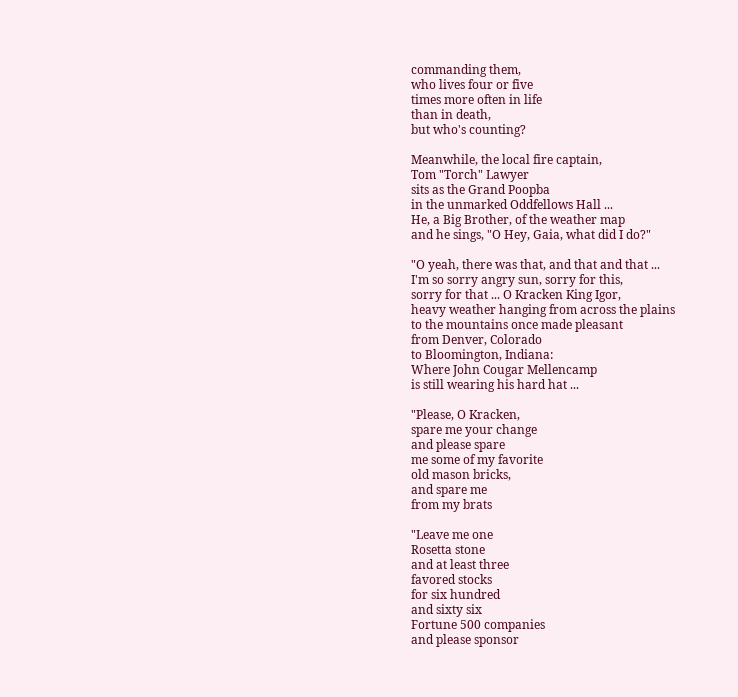commanding them,
who lives four or five
times more often in life
than in death,
but who's counting?

Meanwhile, the local fire captain,
Tom "Torch" Lawyer
sits as the Grand Poopba
in the unmarked Oddfellows Hall ...
He, a Big Brother, of the weather map
and he sings, "O Hey, Gaia, what did I do?"

"O yeah, there was that, and that and that ...
I'm so sorry angry sun, sorry for this,
sorry for that ... O Kracken King Igor,
heavy weather hanging from across the plains
to the mountains once made pleasant
from Denver, Colorado
to Bloomington, Indiana:
Where John Cougar Mellencamp
is still wearing his hard hat ...

"Please, O Kracken,
spare me your change
and please spare
me some of my favorite
old mason bricks,
and spare me
from my brats

"Leave me one
Rosetta stone
and at least three
favored stocks
for six hundred
and sixty six
Fortune 500 companies
and please sponsor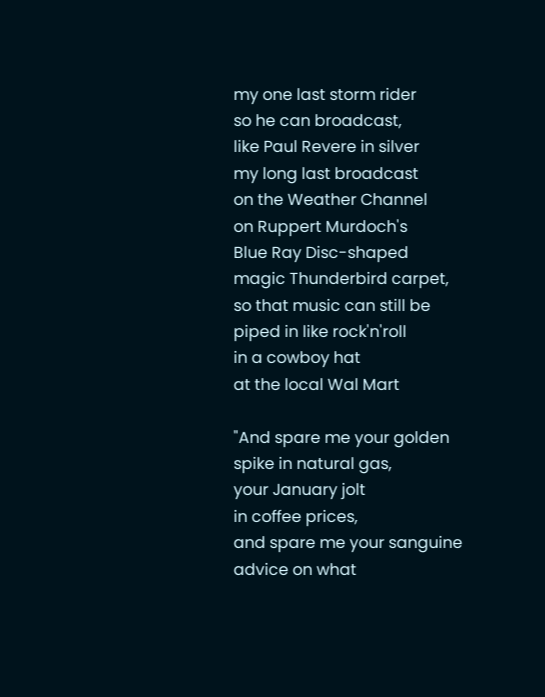my one last storm rider
so he can broadcast,
like Paul Revere in silver
my long last broadcast
on the Weather Channel
on Ruppert Murdoch's
Blue Ray Disc-shaped
magic Thunderbird carpet,
so that music can still be
piped in like rock'n'roll
in a cowboy hat
at the local Wal Mart

"And spare me your golden
spike in natural gas,
your January jolt
in coffee prices,
and spare me your sanguine
advice on what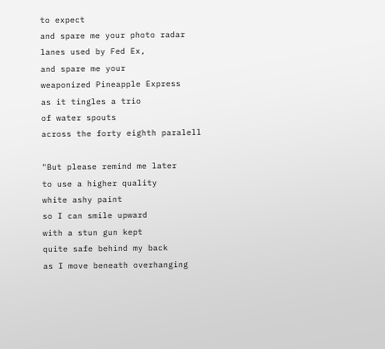to expect
and spare me your photo radar
lanes used by Fed Ex,
and spare me your
weaponized Pineapple Express
as it tingles a trio
of water spouts
across the forty eighth paralell

"But please remind me later
to use a higher quality
white ashy paint
so I can smile upward
with a stun gun kept
quite safe behind my back
as I move beneath overhanging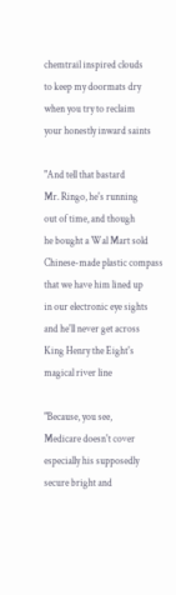chemtrail inspired clouds
to keep my doormats dry
when you try to reclaim
your honestly inward saints

"And tell that bastard
Mr. Ringo, he's running
out of time, and though
he bought a Wal Mart sold
Chinese-made plastic compass
that we have him lined up
in our electronic eye sights
and he'll never get across
King Henry the Eight's
magical river line

"Because, you see,
Medicare doesn't cover
especially his supposedly
secure bright and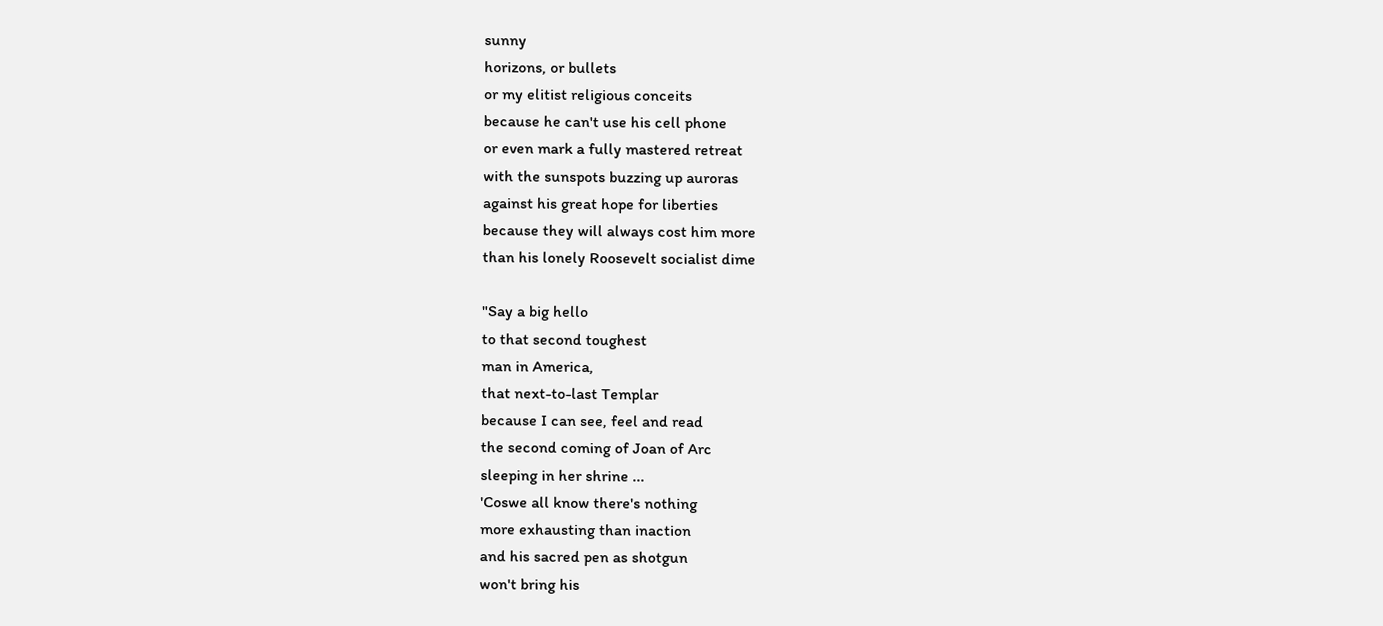sunny
horizons, or bullets
or my elitist religious conceits
because he can't use his cell phone
or even mark a fully mastered retreat
with the sunspots buzzing up auroras
against his great hope for liberties
because they will always cost him more
than his lonely Roosevelt socialist dime

"Say a big hello
to that second toughest
man in America,
that next-to-last Templar
because I can see, feel and read
the second coming of Joan of Arc
sleeping in her shrine ...
'Coswe all know there's nothing
more exhausting than inaction
and his sacred pen as shotgun
won't bring his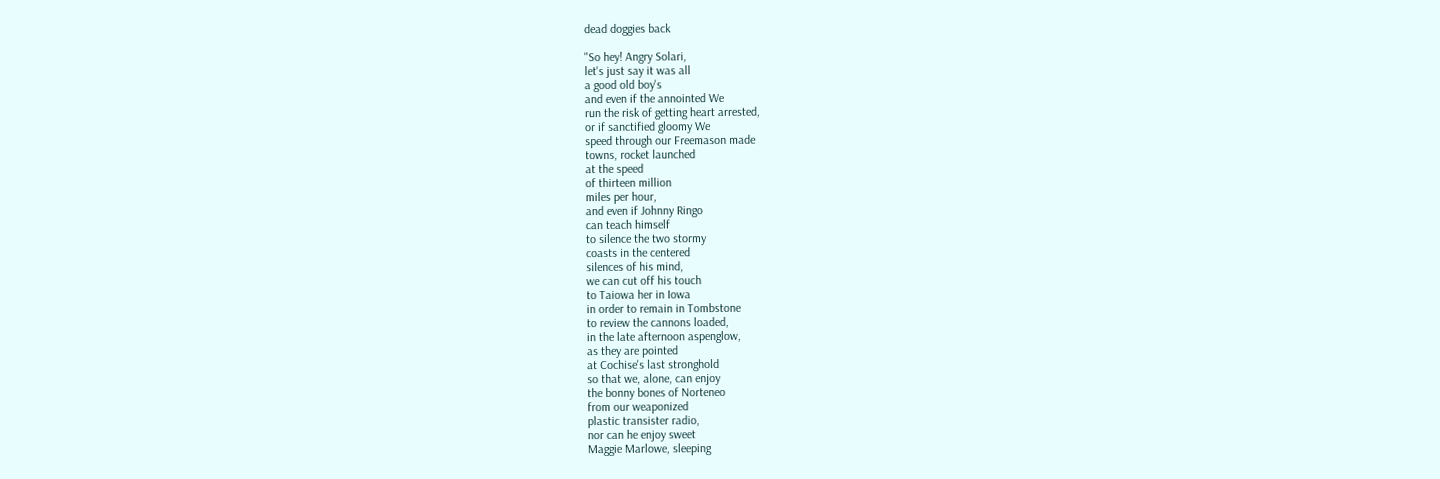dead doggies back

"So hey! Angry Solari,
let's just say it was all
a good old boy's
and even if the annointed We
run the risk of getting heart arrested,
or if sanctified gloomy We
speed through our Freemason made
towns, rocket launched
at the speed
of thirteen million
miles per hour,
and even if Johnny Ringo
can teach himself
to silence the two stormy
coasts in the centered
silences of his mind,
we can cut off his touch
to Taiowa her in Iowa
in order to remain in Tombstone
to review the cannons loaded,
in the late afternoon aspenglow,
as they are pointed
at Cochise's last stronghold
so that we, alone, can enjoy
the bonny bones of Norteneo
from our weaponized
plastic transister radio,
nor can he enjoy sweet
Maggie Marlowe, sleeping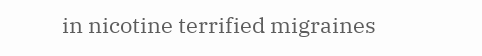in nicotine terrified migraines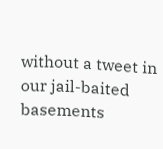without a tweet in our jail-baited
basements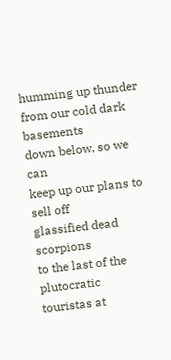humming up thunder
from our cold dark basements
down below, so we can
keep up our plans to sell off
glassified dead scorpions
to the last of the plutocratic
touristas at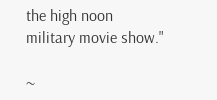the high noon
military movie show."

~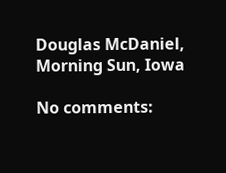Douglas McDaniel,
Morning Sun, Iowa

No comments: